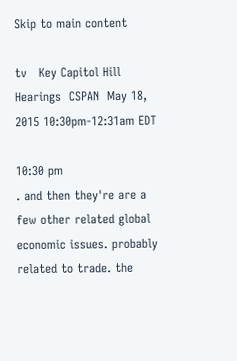Skip to main content

tv   Key Capitol Hill Hearings  CSPAN  May 18, 2015 10:30pm-12:31am EDT

10:30 pm
. and then they're are a few other related global economic issues. probably related to trade. the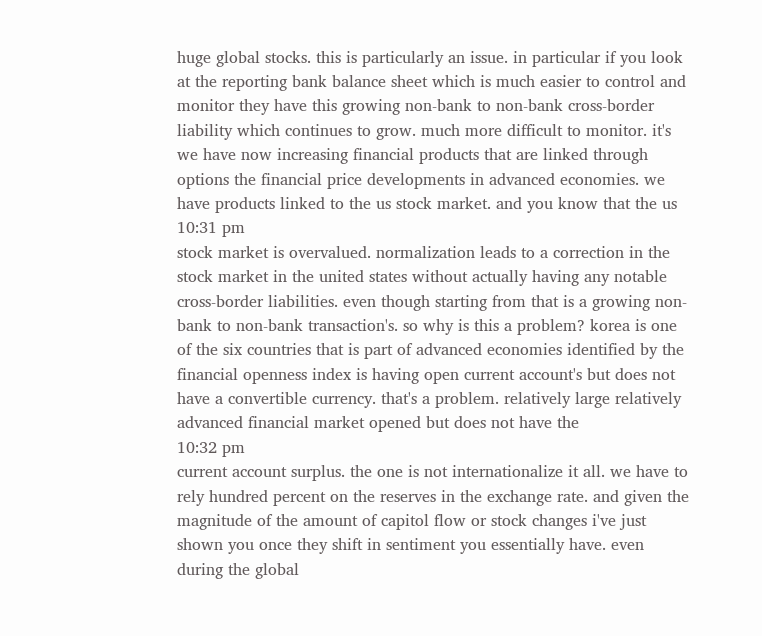huge global stocks. this is particularly an issue. in particular if you look at the reporting bank balance sheet which is much easier to control and monitor they have this growing non-bank to non-bank cross-border liability which continues to grow. much more difficult to monitor. it's we have now increasing financial products that are linked through options the financial price developments in advanced economies. we have products linked to the us stock market. and you know that the us
10:31 pm
stock market is overvalued. normalization leads to a correction in the stock market in the united states without actually having any notable cross-border liabilities. even though starting from that is a growing non-bank to non-bank transaction's. so why is this a problem? korea is one of the six countries that is part of advanced economies identified by the financial openness index is having open current account's but does not have a convertible currency. that's a problem. relatively large relatively advanced financial market opened but does not have the
10:32 pm
current account surplus. the one is not internationalize it all. we have to rely hundred percent on the reserves in the exchange rate. and given the magnitude of the amount of capitol flow or stock changes i've just shown you once they shift in sentiment you essentially have. even during the global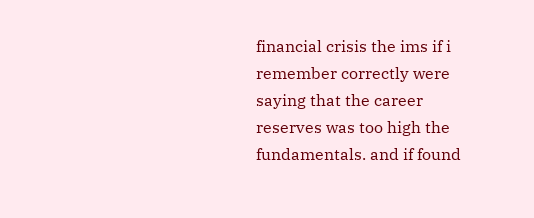financial crisis the ims if i remember correctly were saying that the career reserves was too high the fundamentals. and if found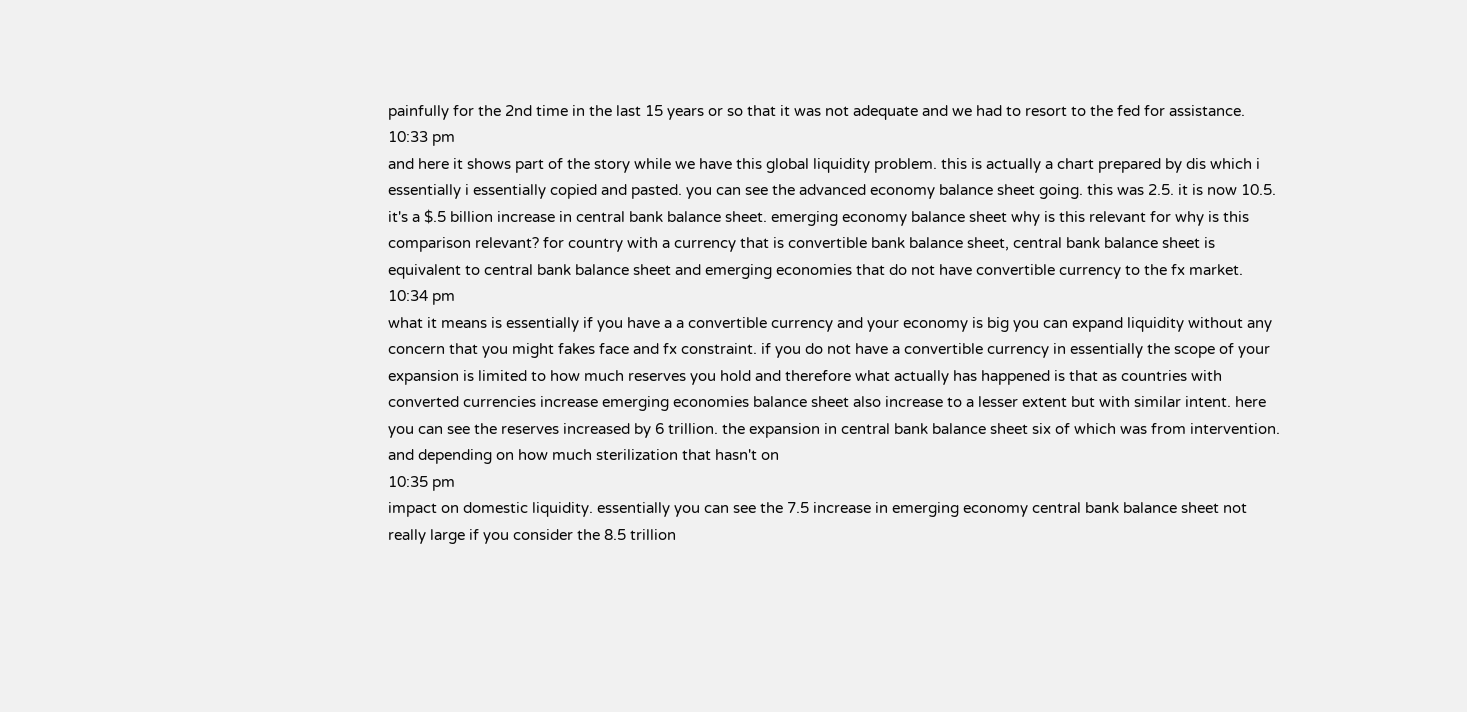painfully for the 2nd time in the last 15 years or so that it was not adequate and we had to resort to the fed for assistance.
10:33 pm
and here it shows part of the story while we have this global liquidity problem. this is actually a chart prepared by dis which i essentially i essentially copied and pasted. you can see the advanced economy balance sheet going. this was 2.5. it is now 10.5. it's a $.5 billion increase in central bank balance sheet. emerging economy balance sheet why is this relevant for why is this comparison relevant? for country with a currency that is convertible bank balance sheet, central bank balance sheet is equivalent to central bank balance sheet and emerging economies that do not have convertible currency to the fx market.
10:34 pm
what it means is essentially if you have a a convertible currency and your economy is big you can expand liquidity without any concern that you might fakes face and fx constraint. if you do not have a convertible currency in essentially the scope of your expansion is limited to how much reserves you hold and therefore what actually has happened is that as countries with converted currencies increase emerging economies balance sheet also increase to a lesser extent but with similar intent. here you can see the reserves increased by 6 trillion. the expansion in central bank balance sheet six of which was from intervention. and depending on how much sterilization that hasn't on
10:35 pm
impact on domestic liquidity. essentially you can see the 7.5 increase in emerging economy central bank balance sheet not really large if you consider the 8.5 trillion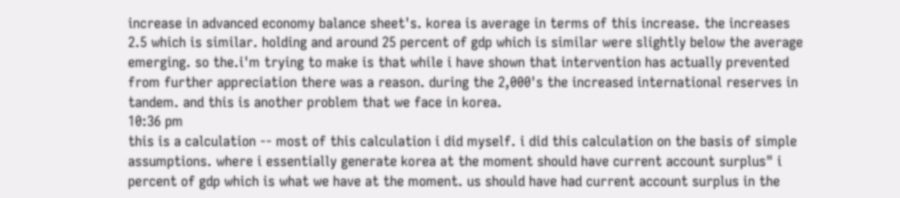increase in advanced economy balance sheet's. korea is average in terms of this increase. the increases 2.5 which is similar. holding and around 25 percent of gdp which is similar were slightly below the average emerging. so the.i'm trying to make is that while i have shown that intervention has actually prevented from further appreciation there was a reason. during the 2,000's the increased international reserves in tandem. and this is another problem that we face in korea.
10:36 pm
this is a calculation -- most of this calculation i did myself. i did this calculation on the basis of simple assumptions. where i essentially generate korea at the moment should have current account surplus" i percent of gdp which is what we have at the moment. us should have had current account surplus in the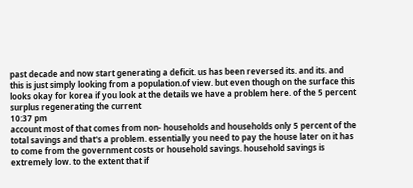past decade and now start generating a deficit. us has been reversed its. and its. and this is just simply looking from a population.of view. but even though on the surface this looks okay for korea if you look at the details we have a problem here. of the 5 percent surplus regenerating the current
10:37 pm
account most of that comes from non- households and households only 5 percent of the total savings and that's a problem. essentially you need to pay the house later on it has to come from the government costs or household savings. household savings is extremely low. to the extent that if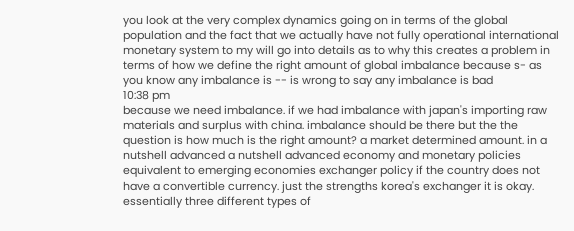you look at the very complex dynamics going on in terms of the global population and the fact that we actually have not fully operational international monetary system to my will go into details as to why this creates a problem in terms of how we define the right amount of global imbalance because s- as you know any imbalance is -- is wrong to say any imbalance is bad
10:38 pm
because we need imbalance. if we had imbalance with japan's importing raw materials and surplus with china. imbalance should be there but the the question is how much is the right amount? a market determined amount. in a nutshell advanced a nutshell advanced economy and monetary policies equivalent to emerging economies exchanger policy if the country does not have a convertible currency. just the strengths korea's exchanger it is okay. essentially three different types of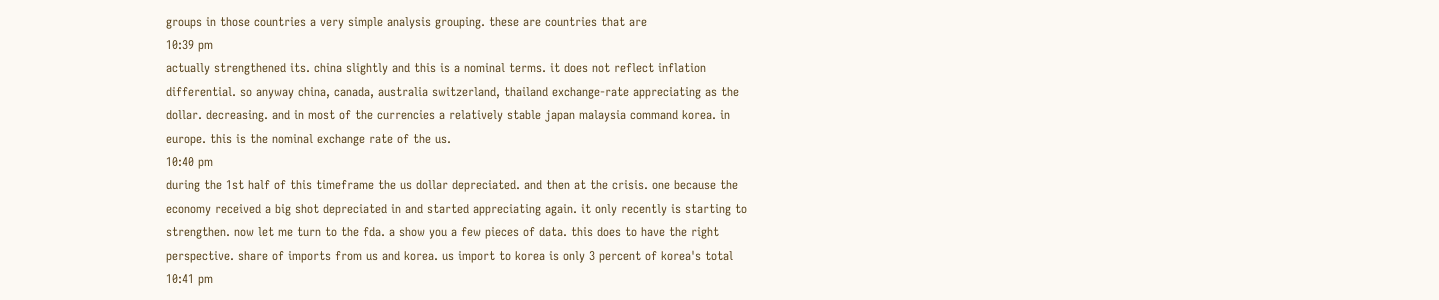groups in those countries a very simple analysis grouping. these are countries that are
10:39 pm
actually strengthened its. china slightly and this is a nominal terms. it does not reflect inflation differential. so anyway china, canada, australia switzerland, thailand exchange-rate appreciating as the dollar. decreasing. and in most of the currencies a relatively stable japan malaysia command korea. in europe. this is the nominal exchange rate of the us.
10:40 pm
during the 1st half of this timeframe the us dollar depreciated. and then at the crisis. one because the economy received a big shot depreciated in and started appreciating again. it only recently is starting to strengthen. now let me turn to the fda. a show you a few pieces of data. this does to have the right perspective. share of imports from us and korea. us import to korea is only 3 percent of korea's total
10:41 pm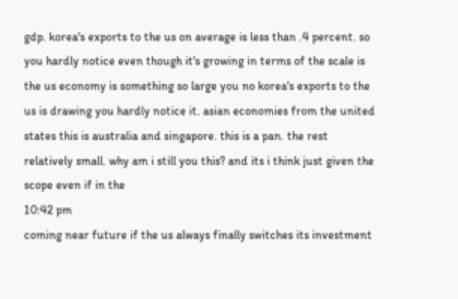gdp. korea's exports to the us on average is less than .4 percent. so you hardly notice even though it's growing in terms of the scale is the us economy is something so large you no korea's exports to the us is drawing you hardly notice it. asian economies from the united states this is australia and singapore. this is a pan. the rest relatively small. why am i still you this? and its i think just given the scope even if in the
10:42 pm
coming near future if the us always finally switches its investment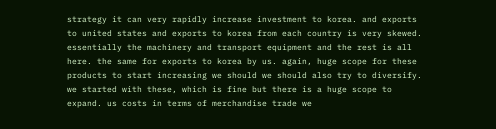strategy it can very rapidly increase investment to korea. and exports to united states and exports to korea from each country is very skewed. essentially the machinery and transport equipment and the rest is all here. the same for exports to korea by us. again, huge scope for these products to start increasing we should we should also try to diversify. we started with these, which is fine but there is a huge scope to expand. us costs in terms of merchandise trade we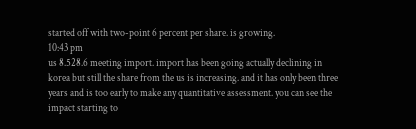started off with two-point 6 percent per share. is growing.
10:43 pm
us 8.528.6 meeting import. import has been going actually declining in korea but still the share from the us is increasing. and it has only been three years and is too early to make any quantitative assessment. you can see the impact starting to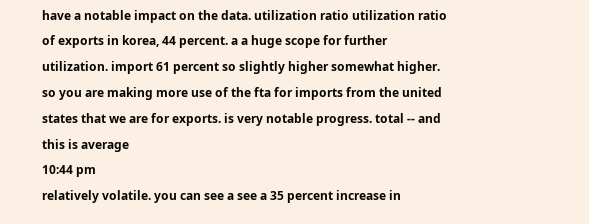have a notable impact on the data. utilization ratio utilization ratio of exports in korea, 44 percent. a a huge scope for further utilization. import 61 percent so slightly higher somewhat higher. so you are making more use of the fta for imports from the united states that we are for exports. is very notable progress. total -- and this is average
10:44 pm
relatively volatile. you can see a see a 35 percent increase in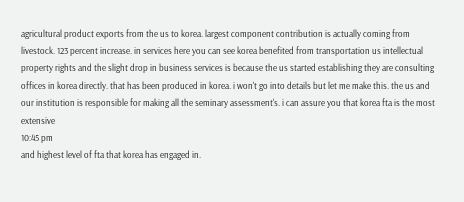agricultural product exports from the us to korea. largest component contribution is actually coming from livestock. 123 percent increase. in services here you can see korea benefited from transportation us intellectual property rights and the slight drop in business services is because the us started establishing they are consulting offices in korea directly. that has been produced in korea. i won't go into details but let me make this. the us and our institution is responsible for making all the seminary assessment's. i can assure you that korea fta is the most extensive
10:45 pm
and highest level of fta that korea has engaged in.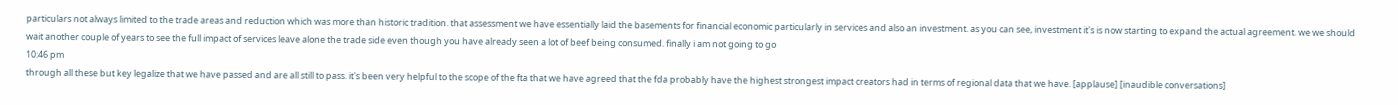particulars not always limited to the trade areas and reduction which was more than historic tradition. that assessment we have essentially laid the basements for financial economic particularly in services and also an investment. as you can see, investment it's is now starting to expand the actual agreement. we we should wait another couple of years to see the full impact of services leave alone the trade side even though you have already seen a lot of beef being consumed. finally i am not going to go
10:46 pm
through all these but key legalize that we have passed and are all still to pass. it's been very helpful to the scope of the fta that we have agreed that the fda probably have the highest strongest impact creators had in terms of regional data that we have. [applause] [inaudible conversations]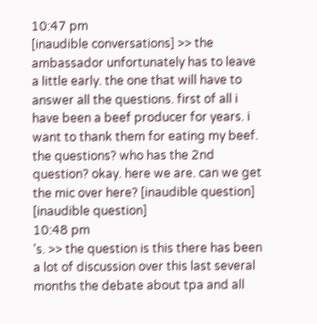10:47 pm
[inaudible conversations] >> the ambassador unfortunately has to leave a little early. the one that will have to answer all the questions. first of all i have been a beef producer for years. i want to thank them for eating my beef. the questions? who has the 2nd question? okay. here we are. can we get the mic over here? [inaudible question] [inaudible question]
10:48 pm
's. >> the question is this there has been a lot of discussion over this last several months the debate about tpa and all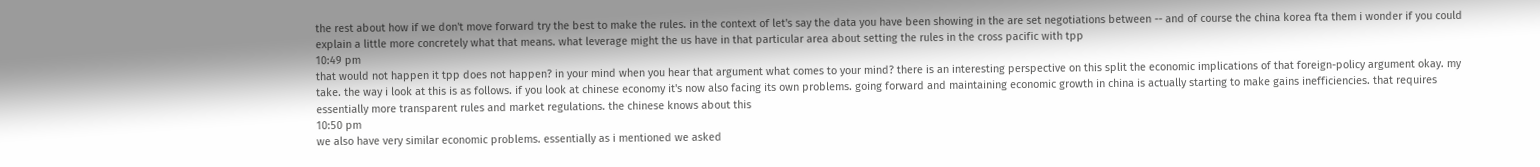the rest about how if we don't move forward try the best to make the rules. in the context of let's say the data you have been showing in the are set negotiations between -- and of course the china korea fta them i wonder if you could explain a little more concretely what that means. what leverage might the us have in that particular area about setting the rules in the cross pacific with tpp
10:49 pm
that would not happen it tpp does not happen? in your mind when you hear that argument what comes to your mind? there is an interesting perspective on this split the economic implications of that foreign-policy argument okay. my take. the way i look at this is as follows. if you look at chinese economy it's now also facing its own problems. going forward and maintaining economic growth in china is actually starting to make gains inefficiencies. that requires essentially more transparent rules and market regulations. the chinese knows about this
10:50 pm
we also have very similar economic problems. essentially as i mentioned we asked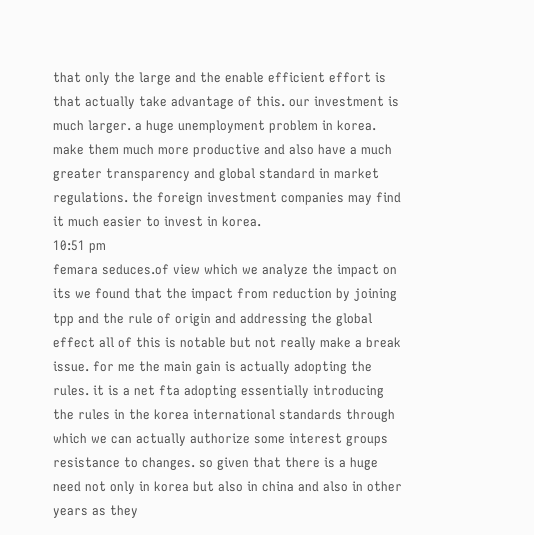that only the large and the enable efficient effort is that actually take advantage of this. our investment is much larger. a huge unemployment problem in korea. make them much more productive and also have a much greater transparency and global standard in market regulations. the foreign investment companies may find it much easier to invest in korea.
10:51 pm
femara seduces.of view which we analyze the impact on its we found that the impact from reduction by joining tpp and the rule of origin and addressing the global effect all of this is notable but not really make a break issue. for me the main gain is actually adopting the rules. it is a net fta adopting essentially introducing the rules in the korea international standards through which we can actually authorize some interest groups resistance to changes. so given that there is a huge need not only in korea but also in china and also in other years as they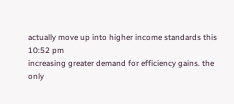actually move up into higher income standards this
10:52 pm
increasing greater demand for efficiency gains. the only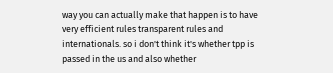way you can actually make that happen is to have very efficient rules transparent rules and internationals. so i don't think it's whether tpp is passed in the us and also whether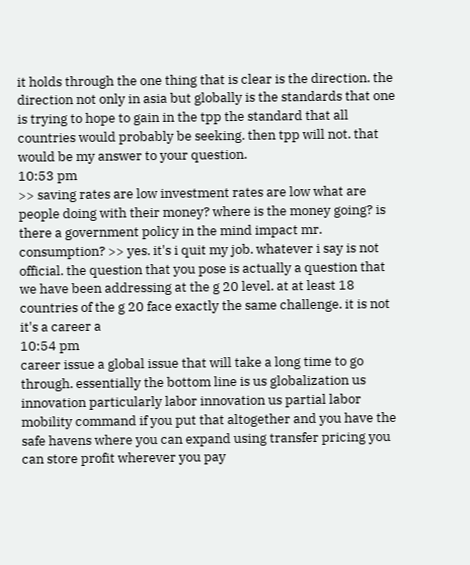it holds through the one thing that is clear is the direction. the direction not only in asia but globally is the standards that one is trying to hope to gain in the tpp the standard that all countries would probably be seeking. then tpp will not. that would be my answer to your question.
10:53 pm
>> saving rates are low investment rates are low what are people doing with their money? where is the money going? is there a government policy in the mind impact mr. consumption? >> yes. it's i quit my job. whatever i say is not official. the question that you pose is actually a question that we have been addressing at the g 20 level. at at least 18 countries of the g 20 face exactly the same challenge. it is not it's a career a
10:54 pm
career issue a global issue that will take a long time to go through. essentially the bottom line is us globalization us innovation particularly labor innovation us partial labor mobility command if you put that altogether and you have the safe havens where you can expand using transfer pricing you can store profit wherever you pay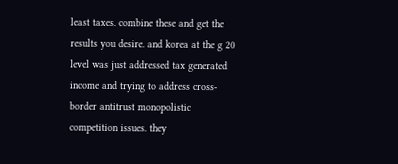least taxes. combine these and get the results you desire. and korea at the g 20 level was just addressed tax generated income and trying to address cross-border antitrust monopolistic competition issues. they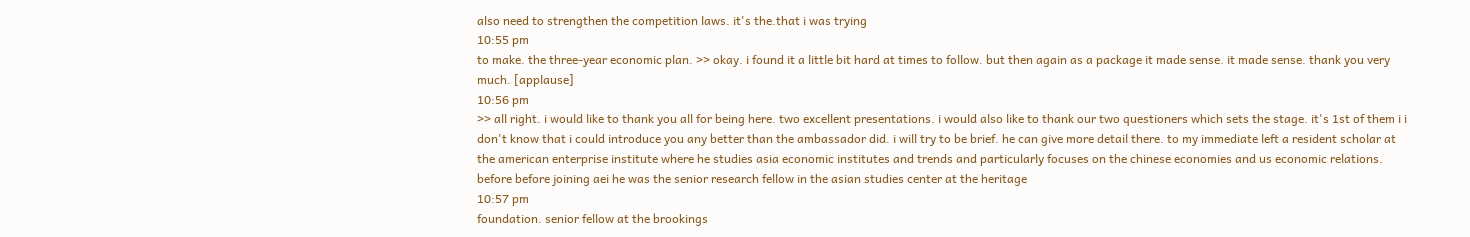also need to strengthen the competition laws. it's the.that i was trying
10:55 pm
to make. the three-year economic plan. >> okay. i found it a little bit hard at times to follow. but then again as a package it made sense. it made sense. thank you very much. [applause]
10:56 pm
>> all right. i would like to thank you all for being here. two excellent presentations. i would also like to thank our two questioners which sets the stage. it's 1st of them i i don't know that i could introduce you any better than the ambassador did. i will try to be brief. he can give more detail there. to my immediate left a resident scholar at the american enterprise institute where he studies asia economic institutes and trends and particularly focuses on the chinese economies and us economic relations. before before joining aei he was the senior research fellow in the asian studies center at the heritage
10:57 pm
foundation. senior fellow at the brookings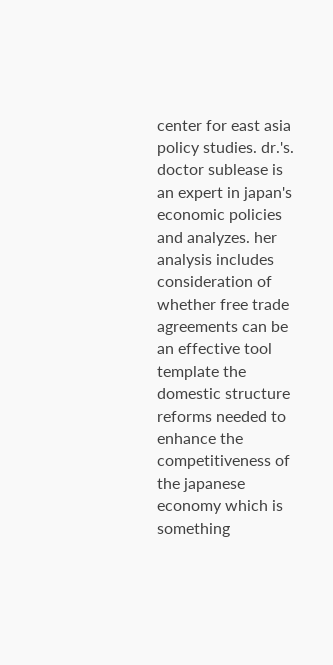center for east asia policy studies. dr.'s. doctor sublease is an expert in japan's economic policies and analyzes. her analysis includes consideration of whether free trade agreements can be an effective tool template the domestic structure reforms needed to enhance the competitiveness of the japanese economy which is something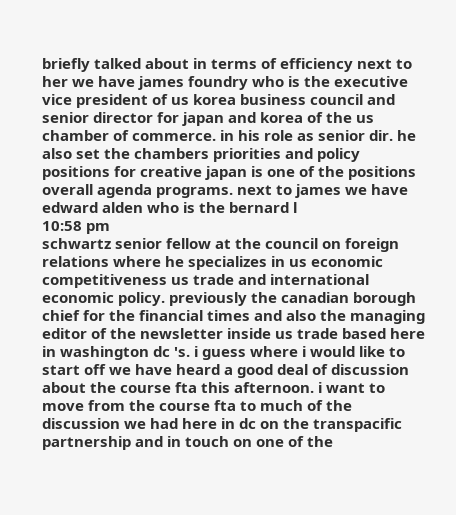briefly talked about in terms of efficiency next to her we have james foundry who is the executive vice president of us korea business council and senior director for japan and korea of the us chamber of commerce. in his role as senior dir. he also set the chambers priorities and policy positions for creative japan is one of the positions overall agenda programs. next to james we have edward alden who is the bernard l
10:58 pm
schwartz senior fellow at the council on foreign relations where he specializes in us economic competitiveness us trade and international economic policy. previously the canadian borough chief for the financial times and also the managing editor of the newsletter inside us trade based here in washington dc 's. i guess where i would like to start off we have heard a good deal of discussion about the course fta this afternoon. i want to move from the course fta to much of the discussion we had here in dc on the transpacific partnership and in touch on one of the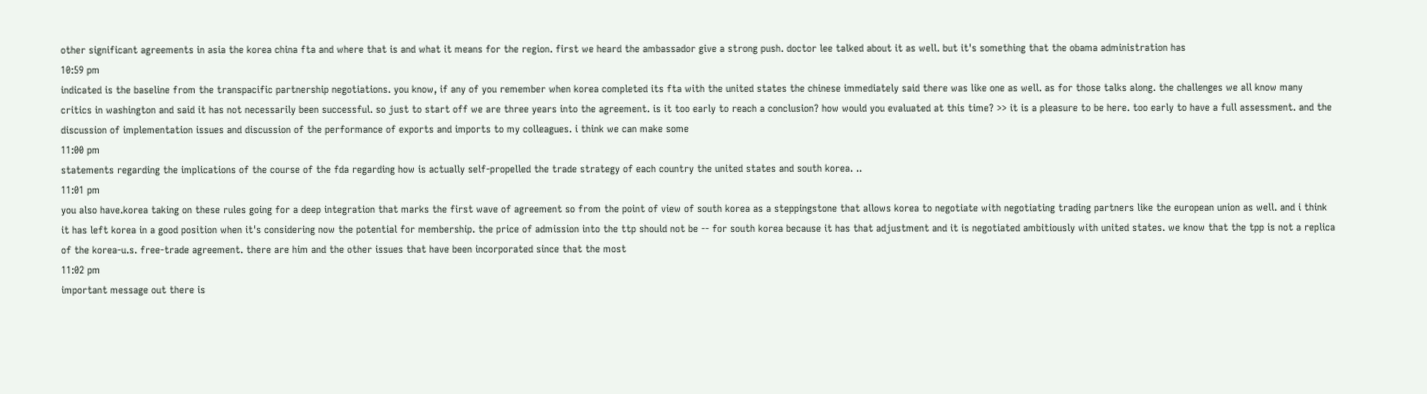other significant agreements in asia the korea china fta and where that is and what it means for the region. first we heard the ambassador give a strong push. doctor lee talked about it as well. but it's something that the obama administration has
10:59 pm
indicated is the baseline from the transpacific partnership negotiations. you know, if any of you remember when korea completed its fta with the united states the chinese immediately said there was like one as well. as for those talks along. the challenges we all know many critics in washington and said it has not necessarily been successful. so just to start off we are three years into the agreement. is it too early to reach a conclusion? how would you evaluated at this time? >> it is a pleasure to be here. too early to have a full assessment. and the discussion of implementation issues and discussion of the performance of exports and imports to my colleagues. i think we can make some
11:00 pm
statements regarding the implications of the course of the fda regarding how is actually self-propelled the trade strategy of each country the united states and south korea. ..
11:01 pm
you also have.korea taking on these rules going for a deep integration that marks the first wave of agreement so from the point of view of south korea as a steppingstone that allows korea to negotiate with negotiating trading partners like the european union as well. and i think it has left korea in a good position when it's considering now the potential for membership. the price of admission into the ttp should not be -- for south korea because it has that adjustment and it is negotiated ambitiously with united states. we know that the tpp is not a replica of the korea-u.s. free-trade agreement. there are him and the other issues that have been incorporated since that the most
11:02 pm
important message out there is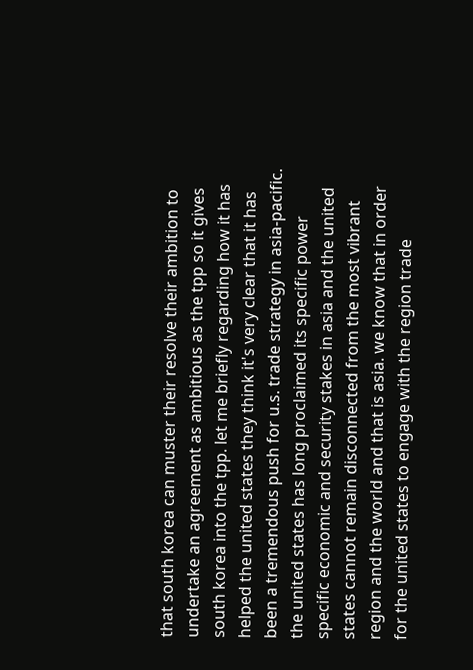that south korea can muster their resolve their ambition to undertake an agreement as ambitious as the tpp so it gives south korea into the tpp. let me briefly regarding how it has helped the united states they think it's very clear that it has been a tremendous push for u.s. trade strategy in asia-pacific. the united states has long proclaimed its specific power specific economic and security stakes in asia and the united states cannot remain disconnected from the most vibrant region and the world and that is asia. we know that in order for the united states to engage with the region trade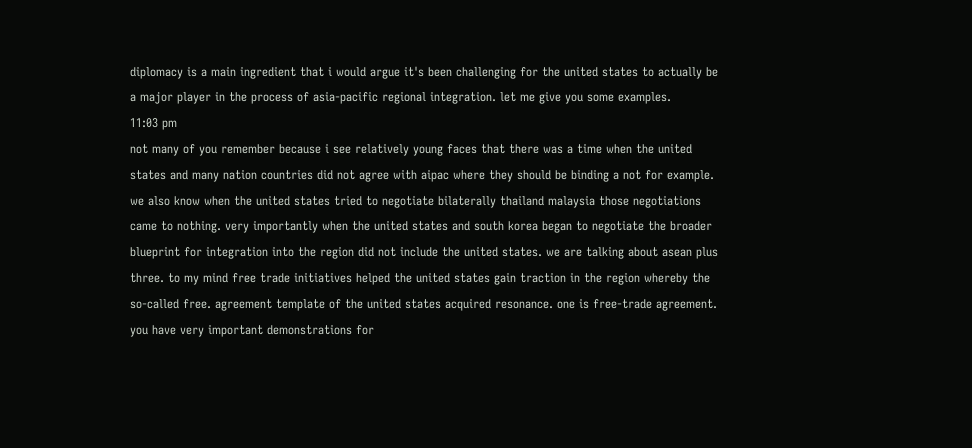diplomacy is a main ingredient that i would argue it's been challenging for the united states to actually be a major player in the process of asia-pacific regional integration. let me give you some examples.
11:03 pm
not many of you remember because i see relatively young faces that there was a time when the united states and many nation countries did not agree with aipac where they should be binding a not for example. we also know when the united states tried to negotiate bilaterally thailand malaysia those negotiations came to nothing. very importantly when the united states and south korea began to negotiate the broader blueprint for integration into the region did not include the united states. we are talking about asean plus three. to my mind free trade initiatives helped the united states gain traction in the region whereby the so-called free. agreement template of the united states acquired resonance. one is free-trade agreement. you have very important demonstrations for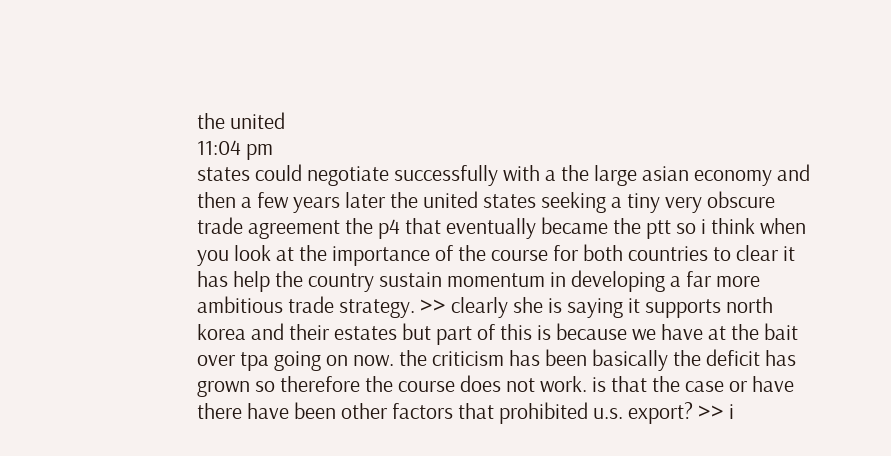the united
11:04 pm
states could negotiate successfully with a the large asian economy and then a few years later the united states seeking a tiny very obscure trade agreement the p4 that eventually became the ptt so i think when you look at the importance of the course for both countries to clear it has help the country sustain momentum in developing a far more ambitious trade strategy. >> clearly she is saying it supports north korea and their estates but part of this is because we have at the bait over tpa going on now. the criticism has been basically the deficit has grown so therefore the course does not work. is that the case or have there have been other factors that prohibited u.s. export? >> i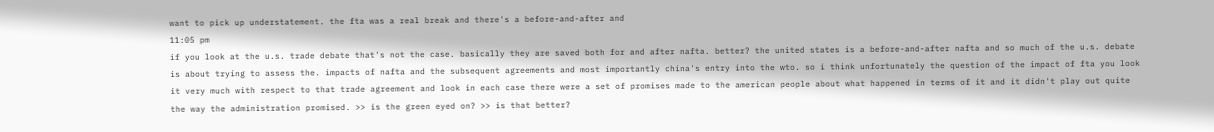want to pick up understatement. the fta was a real break and there's a before-and-after and
11:05 pm
if you look at the u.s. trade debate that's not the case. basically they are saved both for and after nafta. better? the united states is a before-and-after nafta and so much of the u.s. debate is about trying to assess the. impacts of nafta and the subsequent agreements and most importantly china's entry into the wto. so i think unfortunately the question of the impact of fta you look it very much with respect to that trade agreement and look in each case there were a set of promises made to the american people about what happened in terms of it and it didn't play out quite the way the administration promised. >> is the green eyed on? >> is that better?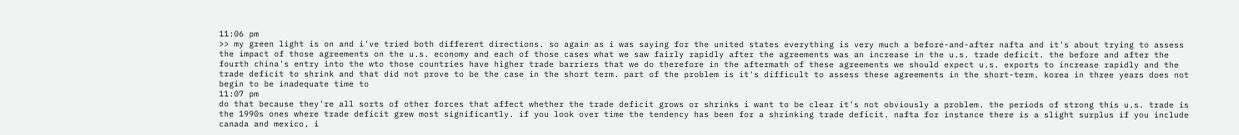11:06 pm
>> my green light is on and i've tried both different directions. so again as i was saying for the united states everything is very much a before-and-after nafta and it's about trying to assess the impact of those agreements on the u.s. economy and each of those cases what we saw fairly rapidly after the agreements was an increase in the u.s. trade deficit. the before and after the fourth china's entry into the wto those countries have higher trade barriers that we do therefore in the aftermath of these agreements we should expect u.s. exports to increase rapidly and the trade deficit to shrink and that did not prove to be the case in the short term. part of the problem is it's difficult to assess these agreements in the short-term. korea in three years does not begin to be inadequate time to
11:07 pm
do that because they're all sorts of other forces that affect whether the trade deficit grows or shrinks i want to be clear it's not obviously a problem. the periods of strong this u.s. trade is the 1990s ones where trade deficit grew most significantly. if you look over time the tendency has been for a shrinking trade deficit. nafta for instance there is a slight surplus if you include canada and mexico. i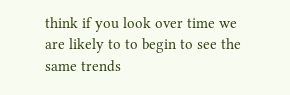think if you look over time we are likely to to begin to see the same trends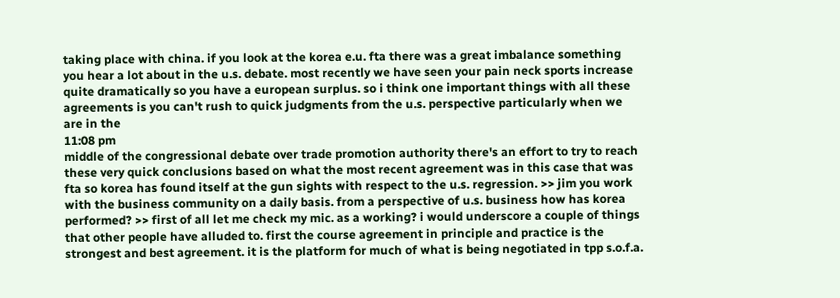taking place with china. if you look at the korea e.u. fta there was a great imbalance something you hear a lot about in the u.s. debate. most recently we have seen your pain neck sports increase quite dramatically so you have a european surplus. so i think one important things with all these agreements is you can't rush to quick judgments from the u.s. perspective particularly when we are in the
11:08 pm
middle of the congressional debate over trade promotion authority there's an effort to try to reach these very quick conclusions based on what the most recent agreement was in this case that was fta so korea has found itself at the gun sights with respect to the u.s. regression. >> jim you work with the business community on a daily basis. from a perspective of u.s. business how has korea performed? >> first of all let me check my mic. as a working? i would underscore a couple of things that other people have alluded to. first the course agreement in principle and practice is the strongest and best agreement. it is the platform for much of what is being negotiated in tpp s.o.f.a.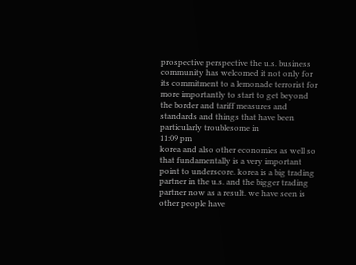prospective perspective the u.s. business community has welcomed it not only for its commitment to a lemonade terrorist for more importantly to start to get beyond the border and tariff measures and standards and things that have been particularly troublesome in
11:09 pm
korea and also other economies as well so that fundamentally is a very important point to underscore. korea is a big trading partner in the u.s. and the bigger trading partner now as a result. we have seen is other people have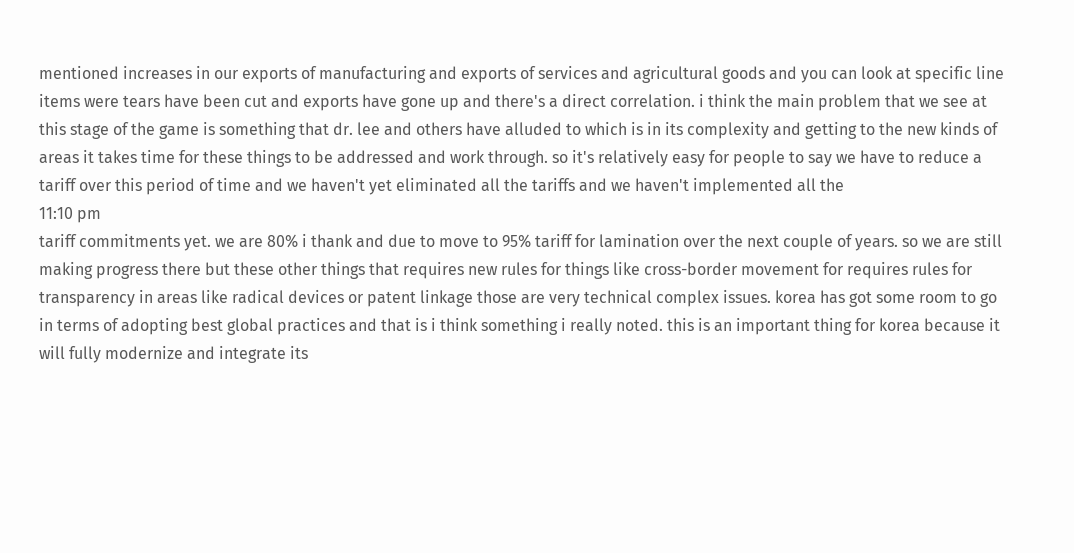mentioned increases in our exports of manufacturing and exports of services and agricultural goods and you can look at specific line items were tears have been cut and exports have gone up and there's a direct correlation. i think the main problem that we see at this stage of the game is something that dr. lee and others have alluded to which is in its complexity and getting to the new kinds of areas it takes time for these things to be addressed and work through. so it's relatively easy for people to say we have to reduce a tariff over this period of time and we haven't yet eliminated all the tariffs and we haven't implemented all the
11:10 pm
tariff commitments yet. we are 80% i thank and due to move to 95% tariff for lamination over the next couple of years. so we are still making progress there but these other things that requires new rules for things like cross-border movement for requires rules for transparency in areas like radical devices or patent linkage those are very technical complex issues. korea has got some room to go in terms of adopting best global practices and that is i think something i really noted. this is an important thing for korea because it will fully modernize and integrate its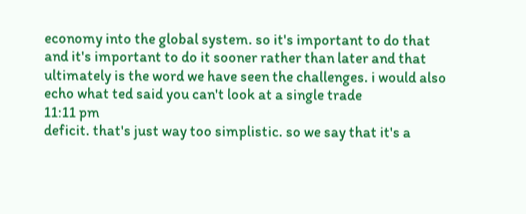economy into the global system. so it's important to do that and it's important to do it sooner rather than later and that ultimately is the word we have seen the challenges. i would also echo what ted said you can't look at a single trade
11:11 pm
deficit. that's just way too simplistic. so we say that it's a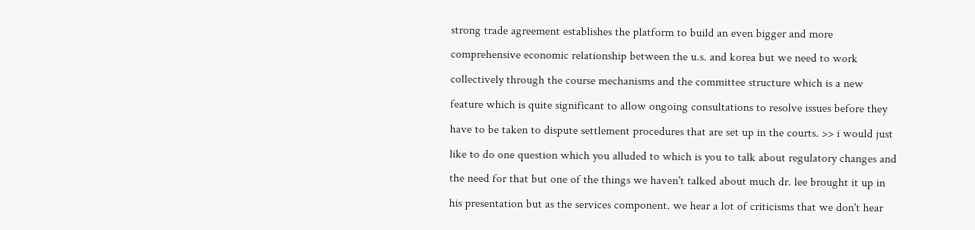strong trade agreement establishes the platform to build an even bigger and more comprehensive economic relationship between the u.s. and korea but we need to work collectively through the course mechanisms and the committee structure which is a new feature which is quite significant to allow ongoing consultations to resolve issues before they have to be taken to dispute settlement procedures that are set up in the courts. >> i would just like to do one question which you alluded to which is you to talk about regulatory changes and the need for that but one of the things we haven't talked about much dr. lee brought it up in his presentation but as the services component. we hear a lot of criticisms that we don't hear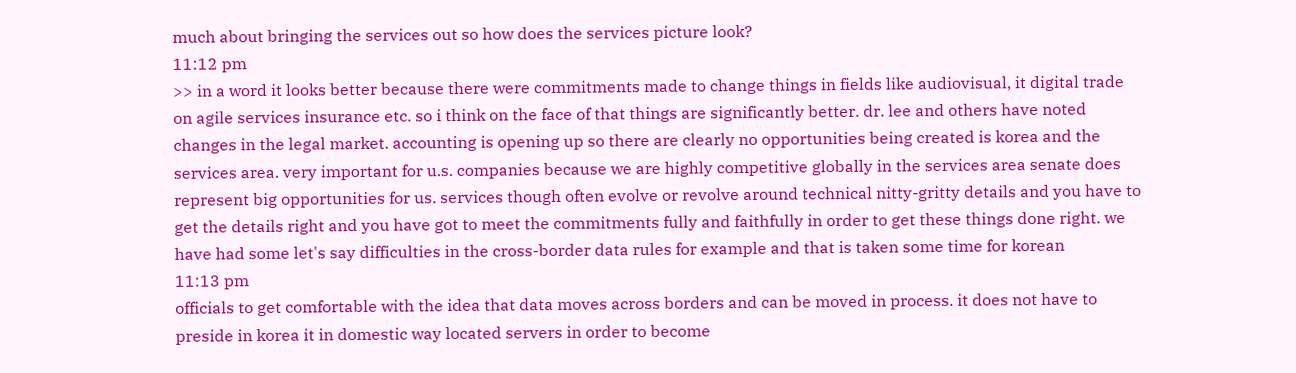much about bringing the services out so how does the services picture look?
11:12 pm
>> in a word it looks better because there were commitments made to change things in fields like audiovisual, it digital trade on agile services insurance etc. so i think on the face of that things are significantly better. dr. lee and others have noted changes in the legal market. accounting is opening up so there are clearly no opportunities being created is korea and the services area. very important for u.s. companies because we are highly competitive globally in the services area senate does represent big opportunities for us. services though often evolve or revolve around technical nitty-gritty details and you have to get the details right and you have got to meet the commitments fully and faithfully in order to get these things done right. we have had some let's say difficulties in the cross-border data rules for example and that is taken some time for korean
11:13 pm
officials to get comfortable with the idea that data moves across borders and can be moved in process. it does not have to preside in korea it in domestic way located servers in order to become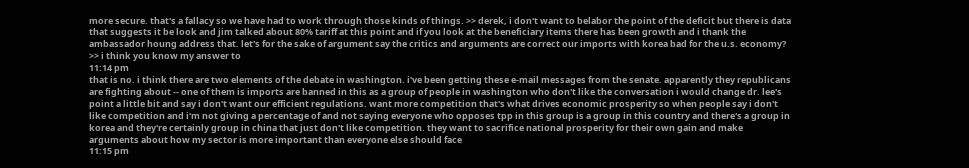more secure. that's a fallacy so we have had to work through those kinds of things. >> derek, i don't want to belabor the point of the deficit but there is data that suggests it be look and jim talked about 80% tariff at this point and if you look at the beneficiary items there has been growth and i thank the ambassador houng address that. let's for the sake of argument say the critics and arguments are correct our imports with korea bad for the u.s. economy? >> i think you know my answer to
11:14 pm
that is no. i think there are two elements of the debate in washington. i've been getting these e-mail messages from the senate. apparently they republicans are fighting about -- one of them is imports are banned in this as a group of people in washington who don't like the conversation i would change dr. lee's point a little bit and say i don't want our efficient regulations. want more competition that's what drives economic prosperity so when people say i don't like competition and i'm not giving a percentage of and not saying everyone who opposes tpp in this group is a group in this country and there's a group in korea and they're certainly group in china that just don't like competition. they want to sacrifice national prosperity for their own gain and make arguments about how my sector is more important than everyone else should face
11:15 pm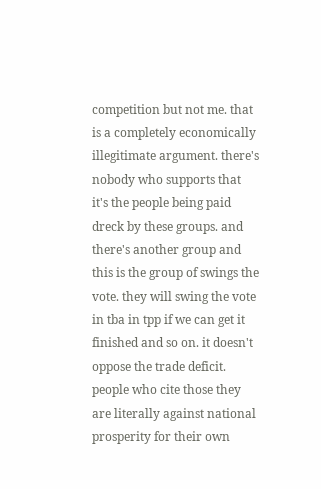competition but not me. that is a completely economically illegitimate argument. there's nobody who supports that it's the people being paid dreck by these groups. and there's another group and this is the group of swings the vote. they will swing the vote in tba in tpp if we can get it finished and so on. it doesn't oppose the trade deficit. people who cite those they are literally against national prosperity for their own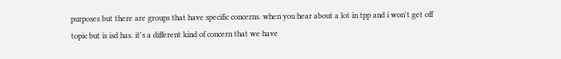purposes but there are groups that have specific concerns. when you hear about a lot in tpp and i won't get off topic but is isd has. it's a different kind of concern that we have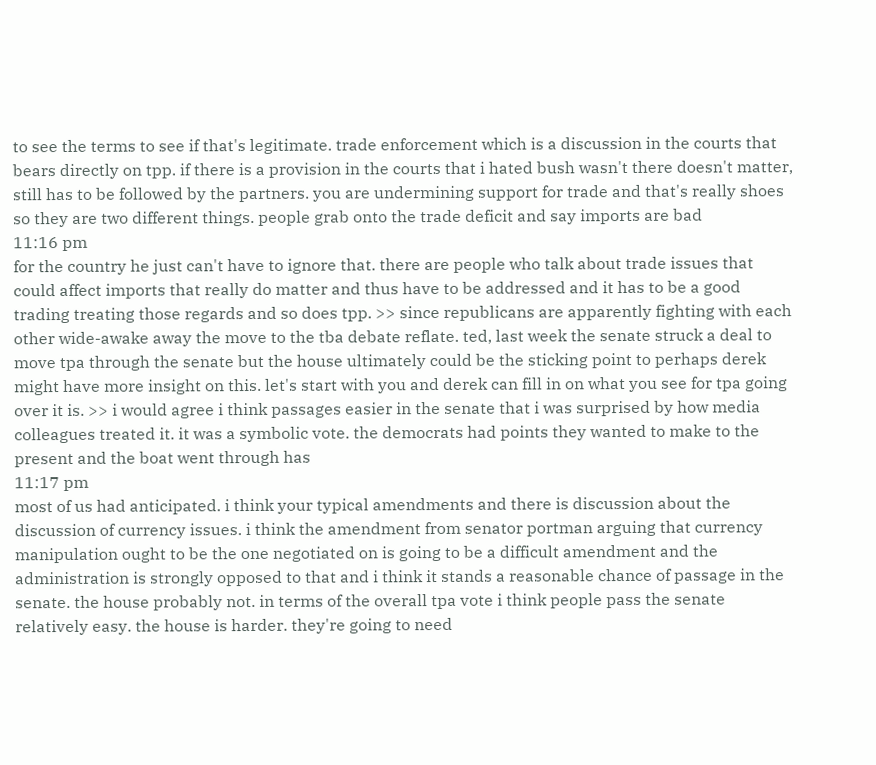to see the terms to see if that's legitimate. trade enforcement which is a discussion in the courts that bears directly on tpp. if there is a provision in the courts that i hated bush wasn't there doesn't matter, still has to be followed by the partners. you are undermining support for trade and that's really shoes so they are two different things. people grab onto the trade deficit and say imports are bad
11:16 pm
for the country he just can't have to ignore that. there are people who talk about trade issues that could affect imports that really do matter and thus have to be addressed and it has to be a good trading treating those regards and so does tpp. >> since republicans are apparently fighting with each other wide-awake away the move to the tba debate reflate. ted, last week the senate struck a deal to move tpa through the senate but the house ultimately could be the sticking point to perhaps derek might have more insight on this. let's start with you and derek can fill in on what you see for tpa going over it is. >> i would agree i think passages easier in the senate that i was surprised by how media colleagues treated it. it was a symbolic vote. the democrats had points they wanted to make to the present and the boat went through has
11:17 pm
most of us had anticipated. i think your typical amendments and there is discussion about the discussion of currency issues. i think the amendment from senator portman arguing that currency manipulation ought to be the one negotiated on is going to be a difficult amendment and the administration is strongly opposed to that and i think it stands a reasonable chance of passage in the senate. the house probably not. in terms of the overall tpa vote i think people pass the senate relatively easy. the house is harder. they're going to need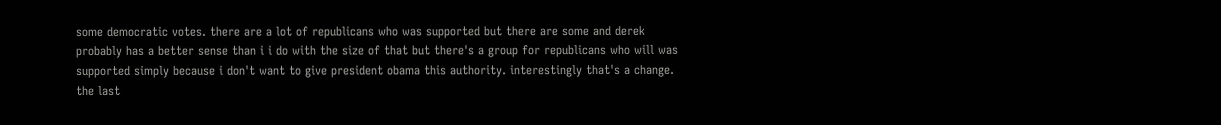some democratic votes. there are a lot of republicans who was supported but there are some and derek probably has a better sense than i i do with the size of that but there's a group for republicans who will was supported simply because i don't want to give president obama this authority. interestingly that's a change. the last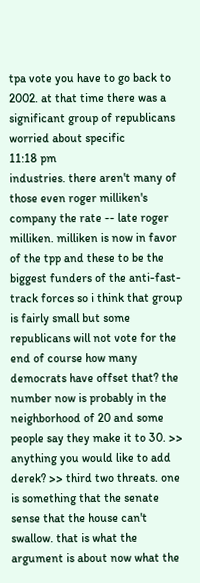tpa vote you have to go back to 2002. at that time there was a significant group of republicans worried about specific
11:18 pm
industries. there aren't many of those even roger milliken's company the rate -- late roger milliken. milliken is now in favor of the tpp and these to be the biggest funders of the anti-fast-track forces so i think that group is fairly small but some republicans will not vote for the end of course how many democrats have offset that? the number now is probably in the neighborhood of 20 and some people say they make it to 30. >> anything you would like to add derek? >> third two threats. one is something that the senate sense that the house can't swallow. that is what the argument is about now what the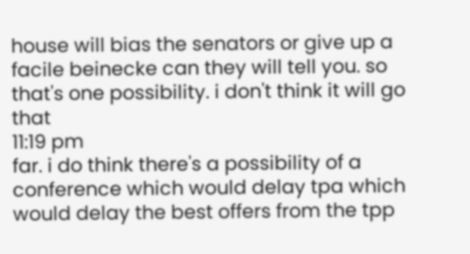house will bias the senators or give up a facile beinecke can they will tell you. so that's one possibility. i don't think it will go that
11:19 pm
far. i do think there's a possibility of a conference which would delay tpa which would delay the best offers from the tpp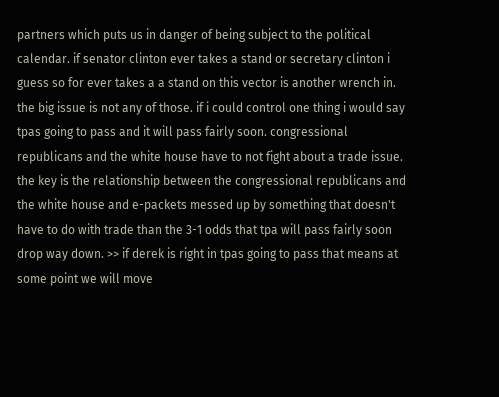partners which puts us in danger of being subject to the political calendar. if senator clinton ever takes a stand or secretary clinton i guess so for ever takes a a stand on this vector is another wrench in. the big issue is not any of those. if i could control one thing i would say tpas going to pass and it will pass fairly soon. congressional republicans and the white house have to not fight about a trade issue. the key is the relationship between the congressional republicans and the white house and e-packets messed up by something that doesn't have to do with trade than the 3-1 odds that tpa will pass fairly soon drop way down. >> if derek is right in tpas going to pass that means at some point we will move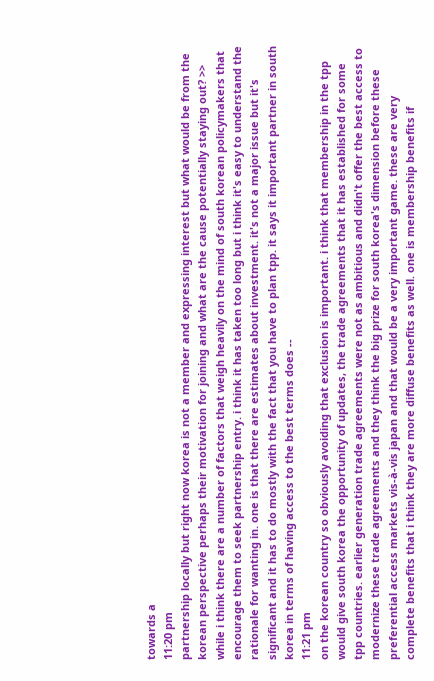towards a
11:20 pm
partnership locally but right now korea is not a member and expressing interest but what would be from the korean perspective perhaps their motivation for joining and what are the cause potentially staying out? >> while i think there are a number of factors that weigh heavily on the mind of south korean policymakers that encourage them to seek partnership entry. i think it has taken too long but i think it's easy to understand the rationale for wanting in. one is that there are estimates about investment. it's not a major issue but it's significant and it has to do mostly with the fact that you have to plan tpp. it says it important partner in south korea in terms of having access to the best terms does --
11:21 pm
on the korean country so obviously avoiding that exclusion is important. i think that membership in the tpp would give south korea the opportunity of updates, the trade agreements that it has established for some tpp countries. earlier generation trade agreements were not as ambitious and didn't offer the best access to modernize these trade agreements and they think the big prize for south korea's dimension before these preferential access markets vis-à-vis japan and that would be a very important game. these are very complete benefits that i think they are more diffuse benefits as well. one is membership benefits if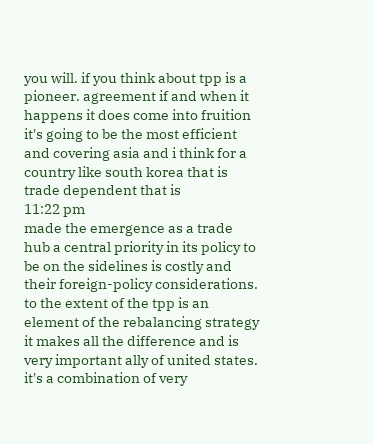you will. if you think about tpp is a pioneer. agreement if and when it happens it does come into fruition it's going to be the most efficient and covering asia and i think for a country like south korea that is trade dependent that is
11:22 pm
made the emergence as a trade hub a central priority in its policy to be on the sidelines is costly and their foreign-policy considerations. to the extent of the tpp is an element of the rebalancing strategy it makes all the difference and is very important ally of united states. it's a combination of very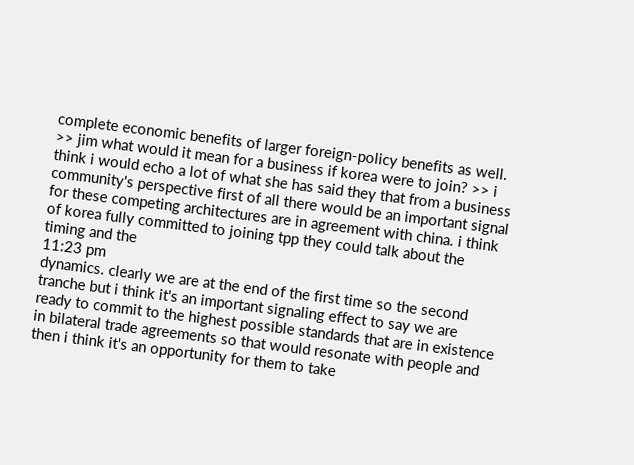complete economic benefits of larger foreign-policy benefits as well. >> jim what would it mean for a business if korea were to join? >> i think i would echo a lot of what she has said they that from a business community's perspective first of all there would be an important signal for these competing architectures are in agreement with china. i think of korea fully committed to joining tpp they could talk about the timing and the
11:23 pm
dynamics. clearly we are at the end of the first time so the second tranche but i think it's an important signaling effect to say we are ready to commit to the highest possible standards that are in existence in bilateral trade agreements so that would resonate with people and then i think it's an opportunity for them to take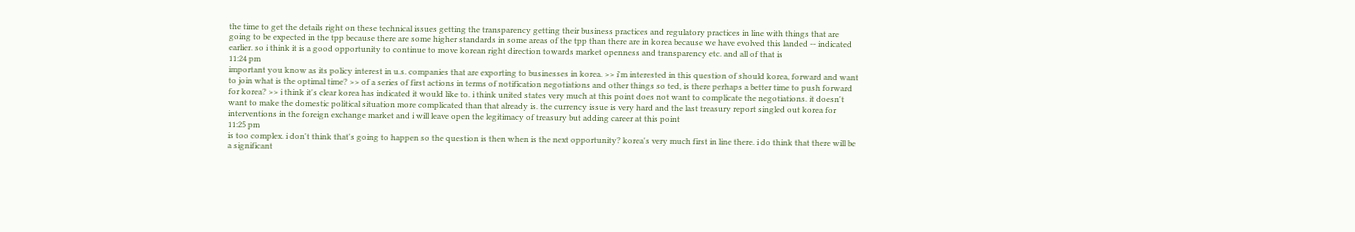the time to get the details right on these technical issues getting the transparency getting their business practices and regulatory practices in line with things that are going to be expected in the tpp because there are some higher standards in some areas of the tpp than there are in korea because we have evolved this landed -- indicated earlier. so i think it is a good opportunity to continue to move korean right direction towards market openness and transparency etc. and all of that is
11:24 pm
important you know as its policy interest in u.s. companies that are exporting to businesses in korea. >> i'm interested in this question of should korea, forward and want to join what is the optimal time? >> of a series of first actions in terms of notification negotiations and other things so ted, is there perhaps a better time to push forward for korea? >> i think it's clear korea has indicated it would like to. i think united states very much at this point does not want to complicate the negotiations. it doesn't want to make the domestic political situation more complicated than that already is. the currency issue is very hard and the last treasury report singled out korea for interventions in the foreign exchange market and i will leave open the legitimacy of treasury but adding career at this point
11:25 pm
is too complex. i don't think that's going to happen so the question is then when is the next opportunity? korea's very much first in line there. i do think that there will be a significant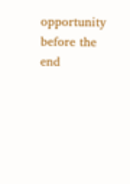opportunity before the end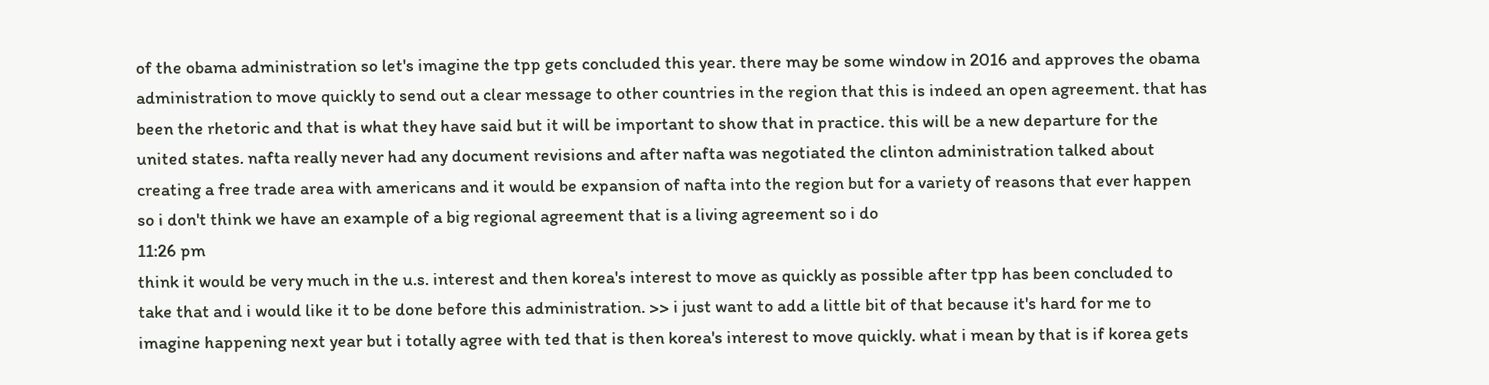of the obama administration so let's imagine the tpp gets concluded this year. there may be some window in 2016 and approves the obama administration to move quickly to send out a clear message to other countries in the region that this is indeed an open agreement. that has been the rhetoric and that is what they have said but it will be important to show that in practice. this will be a new departure for the united states. nafta really never had any document revisions and after nafta was negotiated the clinton administration talked about creating a free trade area with americans and it would be expansion of nafta into the region but for a variety of reasons that ever happen so i don't think we have an example of a big regional agreement that is a living agreement so i do
11:26 pm
think it would be very much in the u.s. interest and then korea's interest to move as quickly as possible after tpp has been concluded to take that and i would like it to be done before this administration. >> i just want to add a little bit of that because it's hard for me to imagine happening next year but i totally agree with ted that is then korea's interest to move quickly. what i mean by that is if korea gets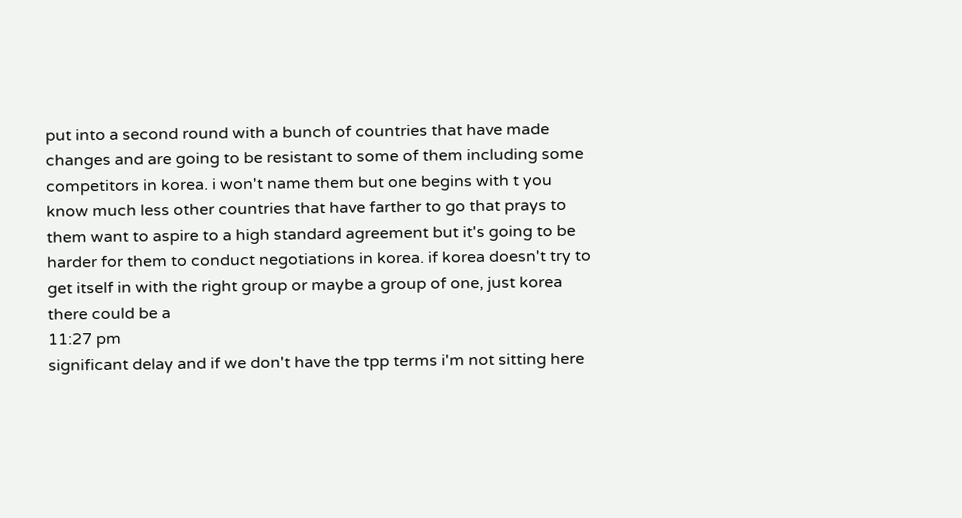put into a second round with a bunch of countries that have made changes and are going to be resistant to some of them including some competitors in korea. i won't name them but one begins with t you know much less other countries that have farther to go that prays to them want to aspire to a high standard agreement but it's going to be harder for them to conduct negotiations in korea. if korea doesn't try to get itself in with the right group or maybe a group of one, just korea there could be a
11:27 pm
significant delay and if we don't have the tpp terms i'm not sitting here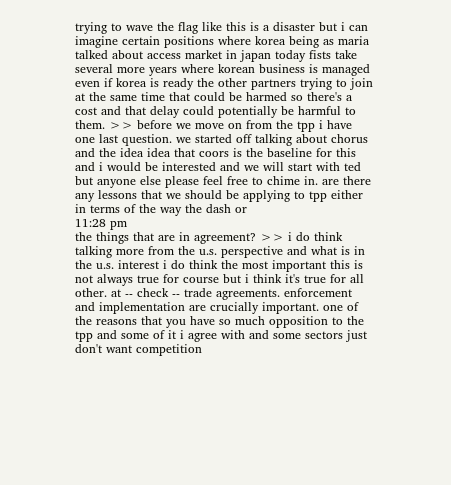trying to wave the flag like this is a disaster but i can imagine certain positions where korea being as maria talked about access market in japan today fists take several more years where korean business is managed even if korea is ready the other partners trying to join at the same time that could be harmed so there's a cost and that delay could potentially be harmful to them. >> before we move on from the tpp i have one last question. we started off talking about chorus and the idea idea that coors is the baseline for this and i would be interested and we will start with ted but anyone else please feel free to chime in. are there any lessons that we should be applying to tpp either in terms of the way the dash or
11:28 pm
the things that are in agreement? >> i do think talking more from the u.s. perspective and what is in the u.s. interest i do think the most important this is not always true for course but i think it's true for all other. at -- check -- trade agreements. enforcement and implementation are crucially important. one of the reasons that you have so much opposition to the tpp and some of it i agree with and some sectors just don't want competition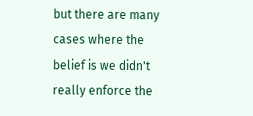but there are many cases where the belief is we didn't really enforce the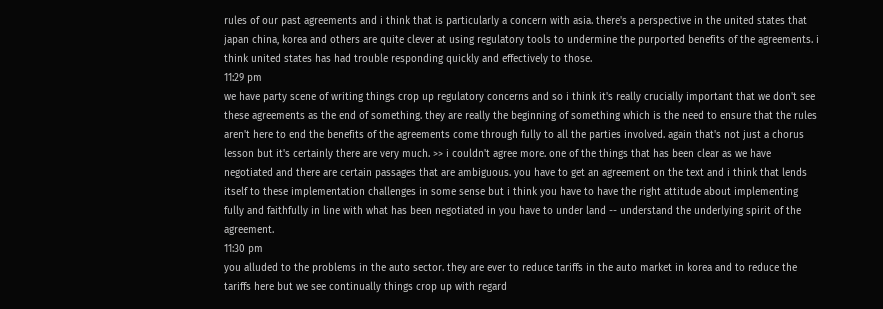rules of our past agreements and i think that is particularly a concern with asia. there's a perspective in the united states that japan china, korea and others are quite clever at using regulatory tools to undermine the purported benefits of the agreements. i think united states has had trouble responding quickly and effectively to those.
11:29 pm
we have party scene of writing things crop up regulatory concerns and so i think it's really crucially important that we don't see these agreements as the end of something. they are really the beginning of something which is the need to ensure that the rules aren't here to end the benefits of the agreements come through fully to all the parties involved. again that's not just a chorus lesson but it's certainly there are very much. >> i couldn't agree more. one of the things that has been clear as we have negotiated and there are certain passages that are ambiguous. you have to get an agreement on the text and i think that lends itself to these implementation challenges in some sense but i think you have to have the right attitude about implementing fully and faithfully in line with what has been negotiated in you have to under land -- understand the underlying spirit of the agreement.
11:30 pm
you alluded to the problems in the auto sector. they are ever to reduce tariffs in the auto market in korea and to reduce the tariffs here but we see continually things crop up with regard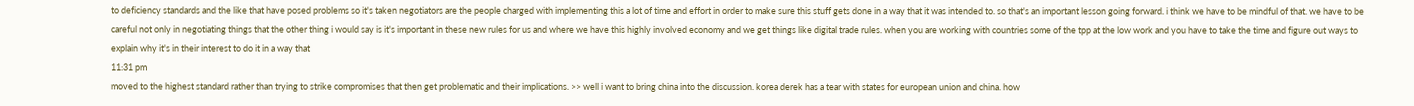to deficiency standards and the like that have posed problems so it's taken negotiators are the people charged with implementing this a lot of time and effort in order to make sure this stuff gets done in a way that it was intended to. so that's an important lesson going forward. i think we have to be mindful of that. we have to be careful not only in negotiating things that the other thing i would say is it's important in these new rules for us and where we have this highly involved economy and we get things like digital trade rules. when you are working with countries some of the tpp at the low work and you have to take the time and figure out ways to explain why it's in their interest to do it in a way that
11:31 pm
moved to the highest standard rather than trying to strike compromises that then get problematic and their implications. >> well i want to bring china into the discussion. korea derek has a tear with states for european union and china. how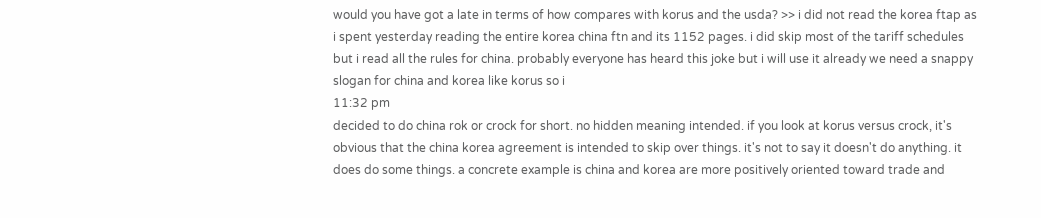would you have got a late in terms of how compares with korus and the usda? >> i did not read the korea ftap as i spent yesterday reading the entire korea china ftn and its 1152 pages. i did skip most of the tariff schedules but i read all the rules for china. probably everyone has heard this joke but i will use it already we need a snappy slogan for china and korea like korus so i
11:32 pm
decided to do china rok or crock for short. no hidden meaning intended. if you look at korus versus crock, it's obvious that the china korea agreement is intended to skip over things. it's not to say it doesn't do anything. it does do some things. a concrete example is china and korea are more positively oriented toward trade and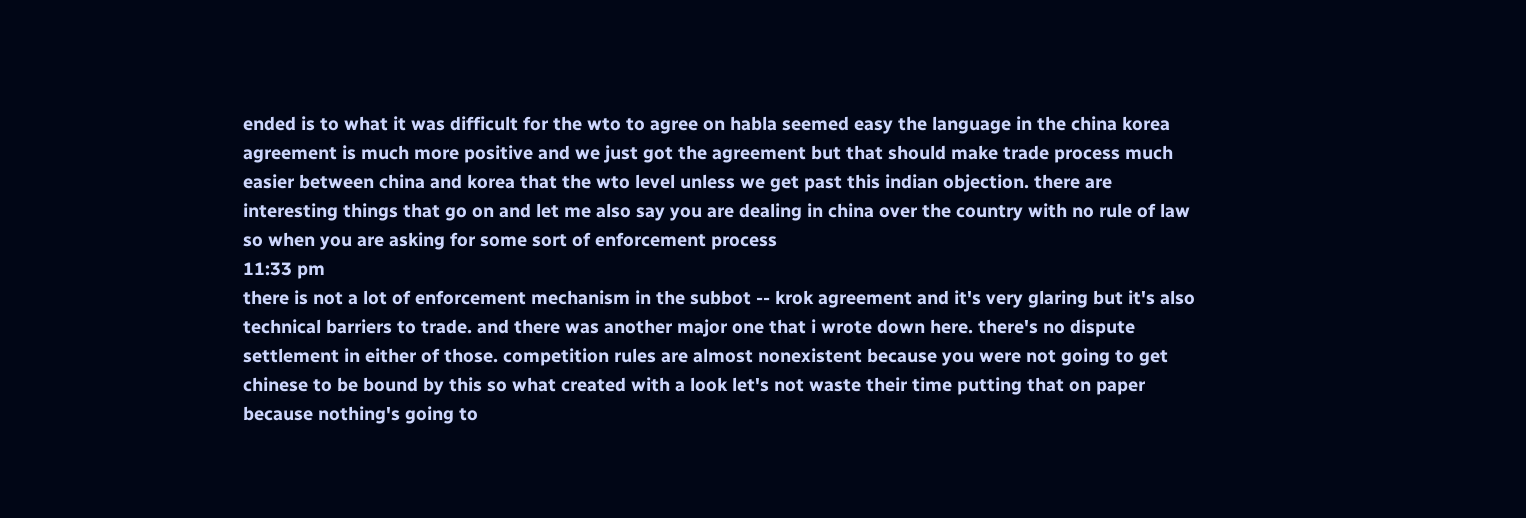ended is to what it was difficult for the wto to agree on habla seemed easy the language in the china korea agreement is much more positive and we just got the agreement but that should make trade process much easier between china and korea that the wto level unless we get past this indian objection. there are interesting things that go on and let me also say you are dealing in china over the country with no rule of law so when you are asking for some sort of enforcement process
11:33 pm
there is not a lot of enforcement mechanism in the subbot -- krok agreement and it's very glaring but it's also technical barriers to trade. and there was another major one that i wrote down here. there's no dispute settlement in either of those. competition rules are almost nonexistent because you were not going to get chinese to be bound by this so what created with a look let's not waste their time putting that on paper because nothing's going to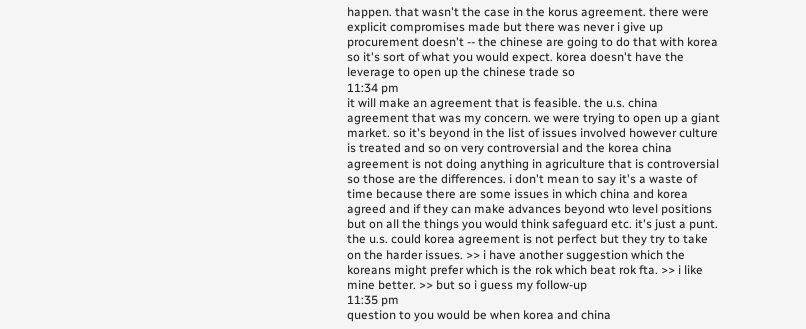happen. that wasn't the case in the korus agreement. there were explicit compromises made but there was never i give up procurement doesn't -- the chinese are going to do that with korea so it's sort of what you would expect. korea doesn't have the leverage to open up the chinese trade so
11:34 pm
it will make an agreement that is feasible. the u.s. china agreement that was my concern. we were trying to open up a giant market. so it's beyond in the list of issues involved however culture is treated and so on very controversial and the korea china agreement is not doing anything in agriculture that is controversial so those are the differences. i don't mean to say it's a waste of time because there are some issues in which china and korea agreed and if they can make advances beyond wto level positions but on all the things you would think safeguard etc. it's just a punt. the u.s. could korea agreement is not perfect but they try to take on the harder issues. >> i have another suggestion which the koreans might prefer which is the rok which beat rok fta. >> i like mine better. >> but so i guess my follow-up
11:35 pm
question to you would be when korea and china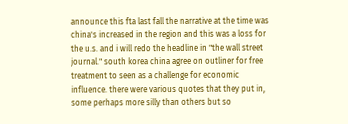announce this fta last fall the narrative at the time was china's increased in the region and this was a loss for the u.s. and i will redo the headline in "the wall street journal." south korea china agree on outliner for free treatment to seen as a challenge for economic influence. there were various quotes that they put in, some perhaps more silly than others but so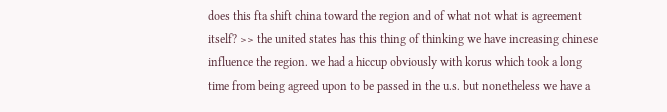does this fta shift china toward the region and of what not what is agreement itself? >> the united states has this thing of thinking we have increasing chinese influence the region. we had a hiccup obviously with korus which took a long time from being agreed upon to be passed in the u.s. but nonetheless we have a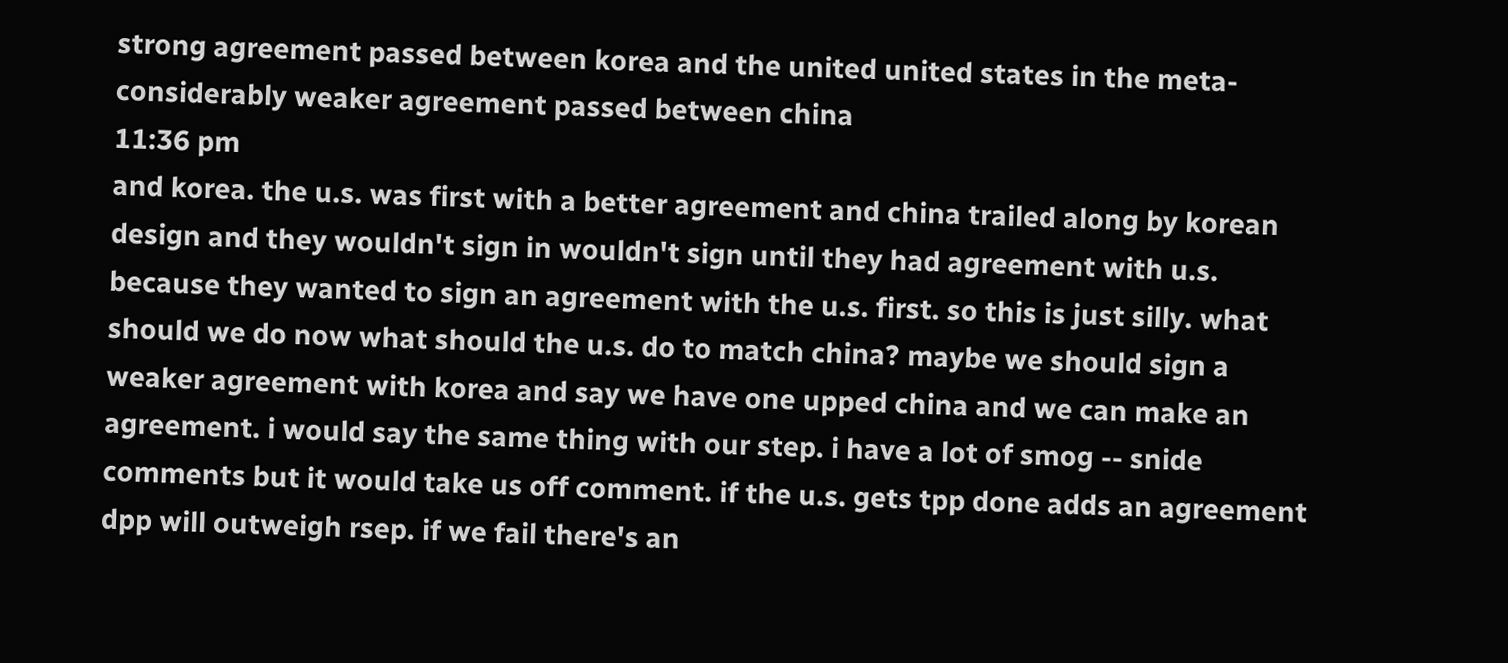strong agreement passed between korea and the united united states in the meta-considerably weaker agreement passed between china
11:36 pm
and korea. the u.s. was first with a better agreement and china trailed along by korean design and they wouldn't sign in wouldn't sign until they had agreement with u.s. because they wanted to sign an agreement with the u.s. first. so this is just silly. what should we do now what should the u.s. do to match china? maybe we should sign a weaker agreement with korea and say we have one upped china and we can make an agreement. i would say the same thing with our step. i have a lot of smog -- snide comments but it would take us off comment. if the u.s. gets tpp done adds an agreement dpp will outweigh rsep. if we fail there's an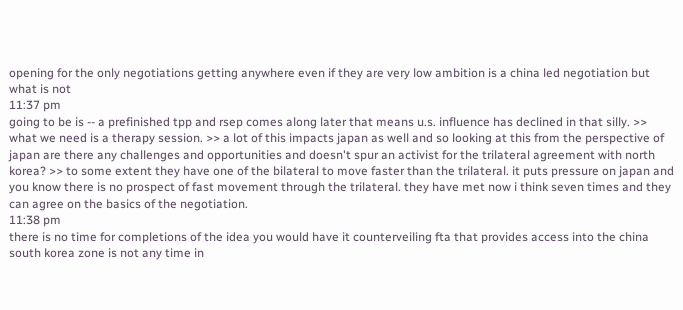opening for the only negotiations getting anywhere even if they are very low ambition is a china led negotiation but what is not
11:37 pm
going to be is -- a prefinished tpp and rsep comes along later that means u.s. influence has declined in that silly. >> what we need is a therapy session. >> a lot of this impacts japan as well and so looking at this from the perspective of japan are there any challenges and opportunities and doesn't spur an activist for the trilateral agreement with north korea? >> to some extent they have one of the bilateral to move faster than the trilateral. it puts pressure on japan and you know there is no prospect of fast movement through the trilateral. they have met now i think seven times and they can agree on the basics of the negotiation.
11:38 pm
there is no time for completions of the idea you would have it counterveiling fta that provides access into the china south korea zone is not any time in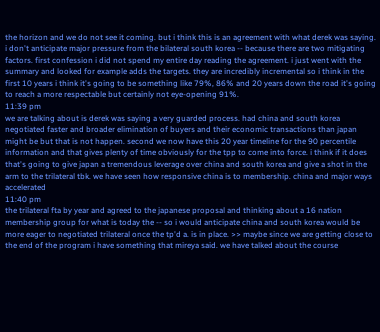the horizon and we do not see it coming. but i think this is an agreement with what derek was saying. i don't anticipate major pressure from the bilateral south korea -- because there are two mitigating factors. first confession i did not spend my entire day reading the agreement. i just went with the summary and looked for example adds the targets. they are incredibly incremental so i think in the first 10 years i think it's going to be something like 79%, 86% and 20 years down the road it's going to reach a more respectable but certainly not eye-opening 91%.
11:39 pm
we are talking about is derek was saying a very guarded process. had china and south korea negotiated faster and broader elimination of buyers and their economic transactions than japan might be but that is not happen. second we now have this 20 year timeline for the 90 percentile information and that gives plenty of time obviously for the tpp to come into force. i think if it does that's going to give japan a tremendous leverage over china and south korea and give a shot in the arm to the trilateral tbk. we have seen how responsive china is to membership. china and major ways accelerated
11:40 pm
the trilateral fta by year and agreed to the japanese proposal and thinking about a 16 nation membership group for what is today the -- so i would anticipate china and south korea would be more eager to negotiated trilateral once the tp'd a. is in place. >> maybe since we are getting close to the end of the program i have something that mireya said. we have talked about the course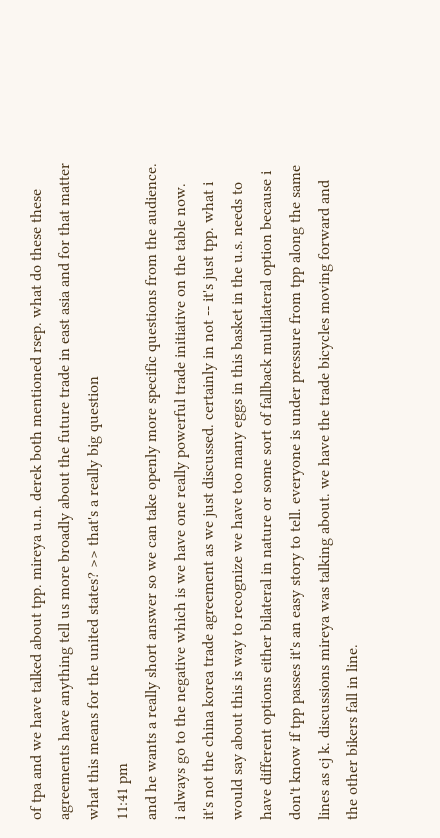of tpa and we have talked about tpp. mireya u.n. derek both mentioned rsep. what do these these agreements have anything tell us more broadly about the future trade in east asia and for that matter what this means for the united states? >> that's a really big question
11:41 pm
and he wants a really short answer so we can take openly more specific questions from the audience. i always go to the negative which is we have one really powerful trade initiative on the table now. it's not the china korea trade agreement as we just discussed. certainly in not -- it's just tpp. what i would say about this is way to recognize we have too many eggs in this basket in the u.s. needs to have different options either bilateral in nature or some sort of fallback multilateral option because i don't know if tpp passes it's an easy story to tell. everyone is under pressure from tpp along the same lines as cj k. discussions mireya was talking about. we have the trade bicycles moving forward and the other bikers fall in line.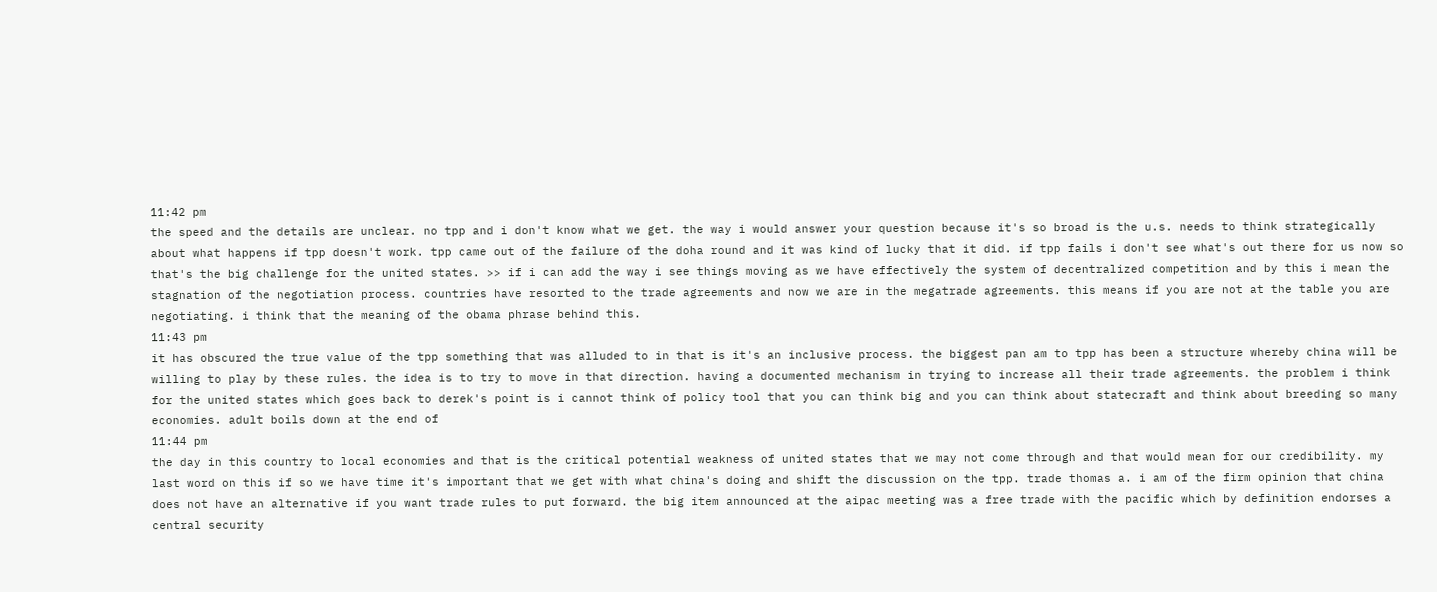11:42 pm
the speed and the details are unclear. no tpp and i don't know what we get. the way i would answer your question because it's so broad is the u.s. needs to think strategically about what happens if tpp doesn't work. tpp came out of the failure of the doha round and it was kind of lucky that it did. if tpp fails i don't see what's out there for us now so that's the big challenge for the united states. >> if i can add the way i see things moving as we have effectively the system of decentralized competition and by this i mean the stagnation of the negotiation process. countries have resorted to the trade agreements and now we are in the megatrade agreements. this means if you are not at the table you are negotiating. i think that the meaning of the obama phrase behind this.
11:43 pm
it has obscured the true value of the tpp something that was alluded to in that is it's an inclusive process. the biggest pan am to tpp has been a structure whereby china will be willing to play by these rules. the idea is to try to move in that direction. having a documented mechanism in trying to increase all their trade agreements. the problem i think for the united states which goes back to derek's point is i cannot think of policy tool that you can think big and you can think about statecraft and think about breeding so many economies. adult boils down at the end of
11:44 pm
the day in this country to local economies and that is the critical potential weakness of united states that we may not come through and that would mean for our credibility. my last word on this if so we have time it's important that we get with what china's doing and shift the discussion on the tpp. trade thomas a. i am of the firm opinion that china does not have an alternative if you want trade rules to put forward. the big item announced at the aipac meeting was a free trade with the pacific which by definition endorses a central security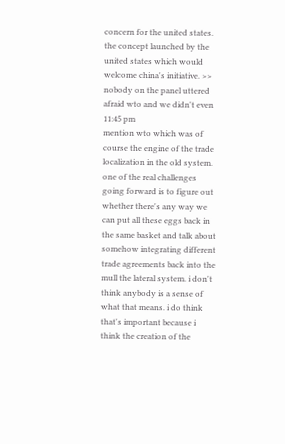concern for the united states. the concept launched by the united states which would welcome china's initiative. >> nobody on the panel uttered afraid wto and we didn't even
11:45 pm
mention wto which was of course the engine of the trade localization in the old system. one of the real challenges going forward is to figure out whether there's any way we can put all these eggs back in the same basket and talk about somehow integrating different trade agreements back into the mull the lateral system. i don't think anybody is a sense of what that means. i do think that's important because i think the creation of the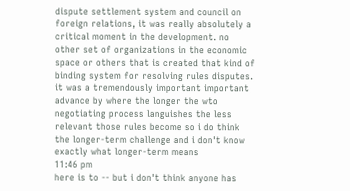dispute settlement system and council on foreign relations, it was really absolutely a critical moment in the development. no other set of organizations in the economic space or others that is created that kind of binding system for resolving rules disputes. it was a tremendously important important advance by where the longer the wto negotiating process languishes the less relevant those rules become so i do think the longer-term challenge and i don't know exactly what longer-term means
11:46 pm
here is to -- but i don't think anyone has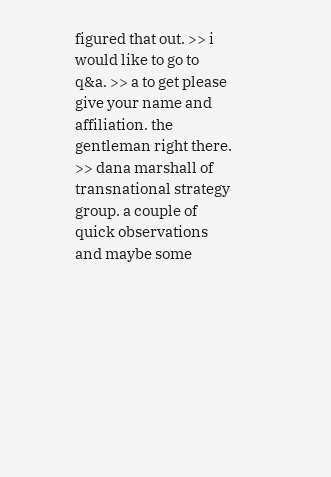figured that out. >> i would like to go to q&a. >> a to get please give your name and affiliation. the gentleman right there. >> dana marshall of transnational strategy group. a couple of quick observations and maybe some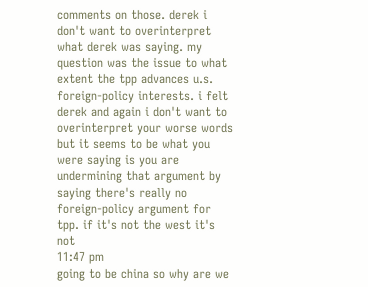comments on those. derek i don't want to overinterpret what derek was saying. my question was the issue to what extent the tpp advances u.s. foreign-policy interests. i felt derek and again i don't want to overinterpret your worse words but it seems to be what you were saying is you are undermining that argument by saying there's really no foreign-policy argument for tpp. if it's not the west it's not
11:47 pm
going to be china so why are we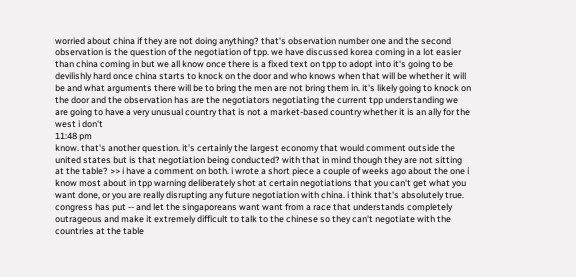worried about china if they are not doing anything? that's observation number one and the second observation is the question of the negotiation of tpp. we have discussed korea coming in a lot easier than china coming in but we all know once there is a fixed text on tpp to adopt into it's going to be devilishly hard once china starts to knock on the door and who knows when that will be whether it will be and what arguments there will be to bring the men are not bring them in. it's likely going to knock on the door and the observation has are the negotiators negotiating the current tpp understanding we are going to have a very unusual country that is not a market-based country whether it is an ally for the west i don't
11:48 pm
know. that's another question. it's certainly the largest economy that would comment outside the united states but is that negotiation being conducted? with that in mind though they are not sitting at the table? >> i have a comment on both. i wrote a short piece a couple of weeks ago about the one i know most about in tpp warning deliberately shot at certain negotiations that you can't get what you want done, or you are really disrupting any future negotiation with china. i think that's absolutely true. congress has put -- and let the singaporeans want want from a race that understands completely outrageous and make it extremely difficult to talk to the chinese so they can't negotiate with the countries at the table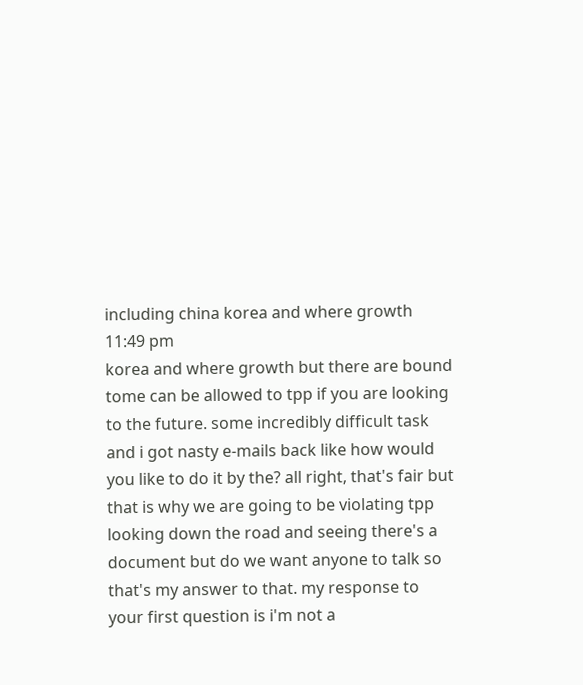including china korea and where growth
11:49 pm
korea and where growth but there are bound tome can be allowed to tpp if you are looking to the future. some incredibly difficult task and i got nasty e-mails back like how would you like to do it by the? all right, that's fair but that is why we are going to be violating tpp looking down the road and seeing there's a document but do we want anyone to talk so that's my answer to that. my response to your first question is i'm not a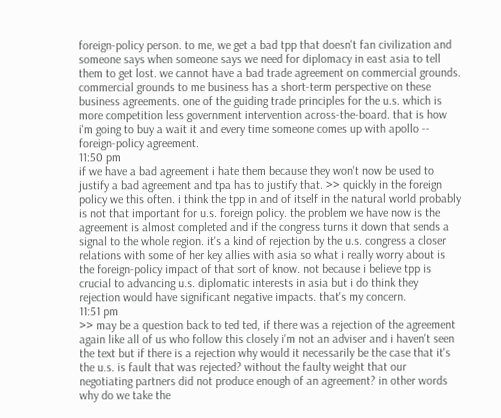foreign-policy person. to me, we get a bad tpp that doesn't fan civilization and someone says when someone says we need for diplomacy in east asia to tell them to get lost. we cannot have a bad trade agreement on commercial grounds. commercial grounds to me business has a short-term perspective on these business agreements. one of the guiding trade principles for the u.s. which is more competition less government intervention across-the-board. that is how i'm going to buy a wait it and every time someone comes up with apollo -- foreign-policy agreement.
11:50 pm
if we have a bad agreement i hate them because they won't now be used to justify a bad agreement and tpa has to justify that. >> quickly in the foreign policy we this often. i think the tpp in and of itself in the natural world probably is not that important for u.s. foreign policy. the problem we have now is the agreement is almost completed and if the congress turns it down that sends a signal to the whole region. it's a kind of rejection by the u.s. congress a closer relations with some of her key allies with asia so what i really worry about is the foreign-policy impact of that sort of know. not because i believe tpp is crucial to advancing u.s. diplomatic interests in asia but i do think they rejection would have significant negative impacts. that's my concern.
11:51 pm
>> may be a question back to ted ted, if there was a rejection of the agreement again like all of us who follow this closely i'm not an adviser and i haven't seen the text but if there is a rejection why would it necessarily be the case that it's the u.s. is fault that was rejected? without the faulty weight that our negotiating partners did not produce enough of an agreement? in other words why do we take the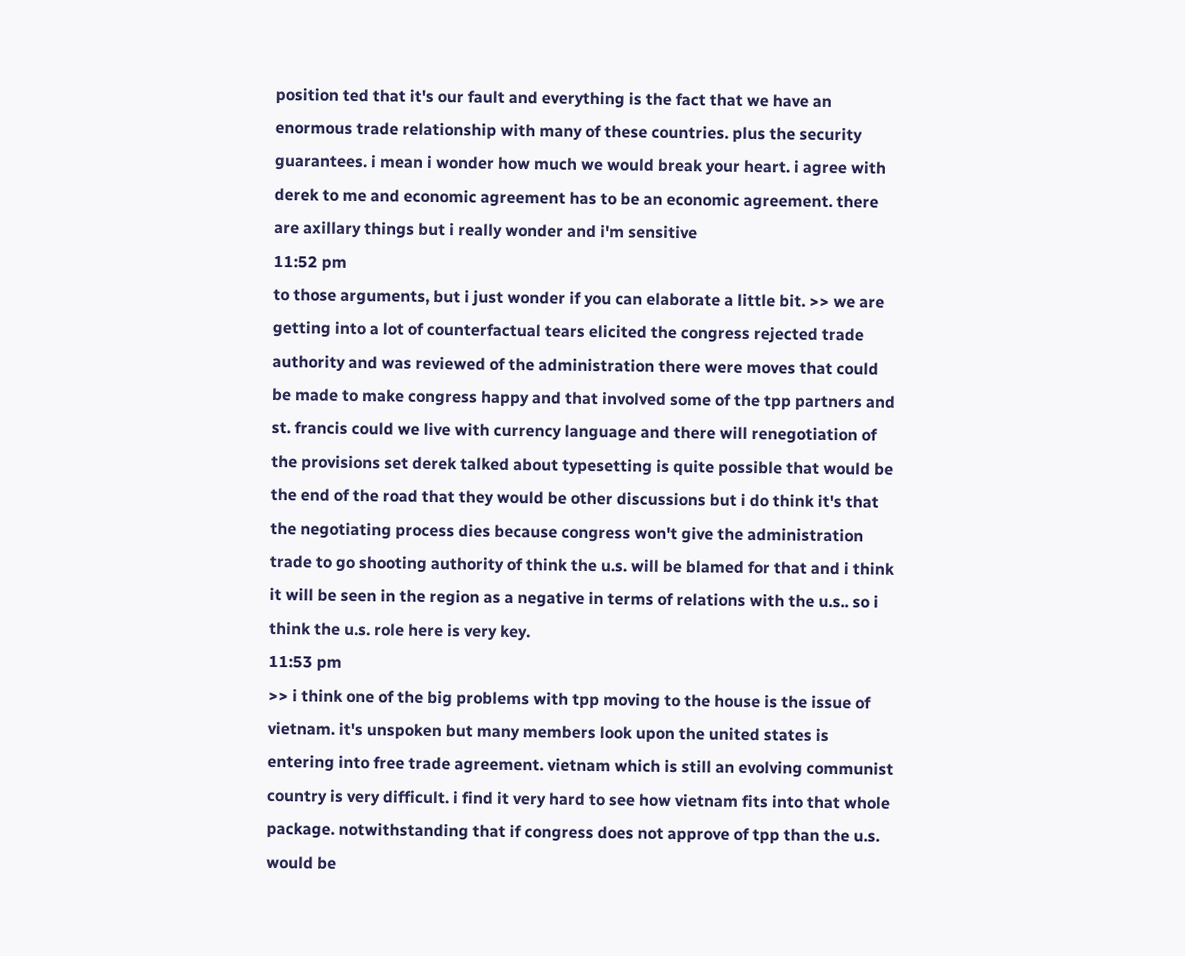position ted that it's our fault and everything is the fact that we have an enormous trade relationship with many of these countries. plus the security guarantees. i mean i wonder how much we would break your heart. i agree with derek to me and economic agreement has to be an economic agreement. there are axillary things but i really wonder and i'm sensitive
11:52 pm
to those arguments, but i just wonder if you can elaborate a little bit. >> we are getting into a lot of counterfactual tears elicited the congress rejected trade authority and was reviewed of the administration there were moves that could be made to make congress happy and that involved some of the tpp partners and st. francis could we live with currency language and there will renegotiation of the provisions set derek talked about typesetting is quite possible that would be the end of the road that they would be other discussions but i do think it's that the negotiating process dies because congress won't give the administration trade to go shooting authority of think the u.s. will be blamed for that and i think it will be seen in the region as a negative in terms of relations with the u.s.. so i think the u.s. role here is very key.
11:53 pm
>> i think one of the big problems with tpp moving to the house is the issue of vietnam. it's unspoken but many members look upon the united states is entering into free trade agreement. vietnam which is still an evolving communist country is very difficult. i find it very hard to see how vietnam fits into that whole package. notwithstanding that if congress does not approve of tpp than the u.s. would be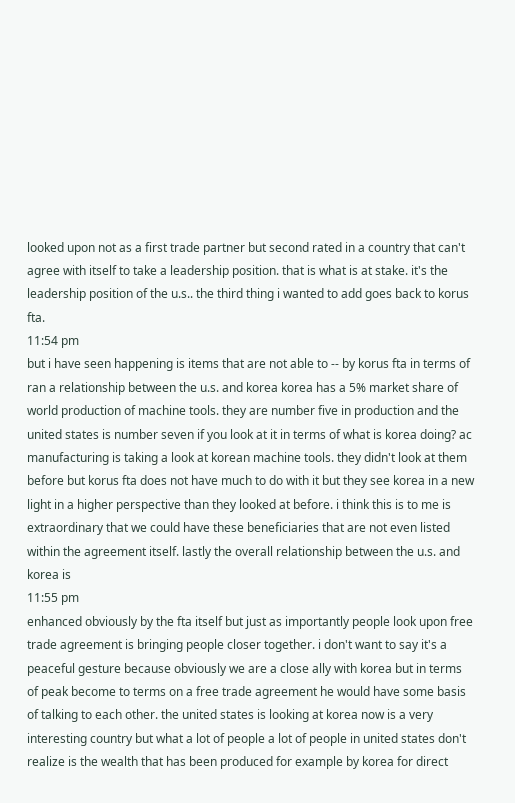looked upon not as a first trade partner but second rated in a country that can't agree with itself to take a leadership position. that is what is at stake. it's the leadership position of the u.s.. the third thing i wanted to add goes back to korus fta.
11:54 pm
but i have seen happening is items that are not able to -- by korus fta in terms of ran a relationship between the u.s. and korea korea has a 5% market share of world production of machine tools. they are number five in production and the united states is number seven if you look at it in terms of what is korea doing? ac manufacturing is taking a look at korean machine tools. they didn't look at them before but korus fta does not have much to do with it but they see korea in a new light in a higher perspective than they looked at before. i think this is to me is extraordinary that we could have these beneficiaries that are not even listed within the agreement itself. lastly the overall relationship between the u.s. and korea is
11:55 pm
enhanced obviously by the fta itself but just as importantly people look upon free trade agreement is bringing people closer together. i don't want to say it's a peaceful gesture because obviously we are a close ally with korea but in terms of peak become to terms on a free trade agreement he would have some basis of talking to each other. the united states is looking at korea now is a very interesting country but what a lot of people a lot of people in united states don't realize is the wealth that has been produced for example by korea for direct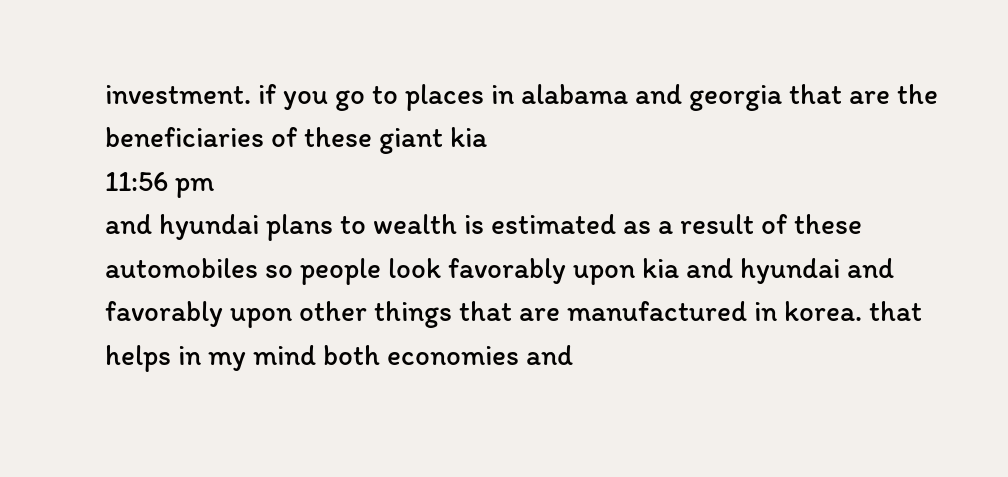investment. if you go to places in alabama and georgia that are the beneficiaries of these giant kia
11:56 pm
and hyundai plans to wealth is estimated as a result of these automobiles so people look favorably upon kia and hyundai and favorably upon other things that are manufactured in korea. that helps in my mind both economies and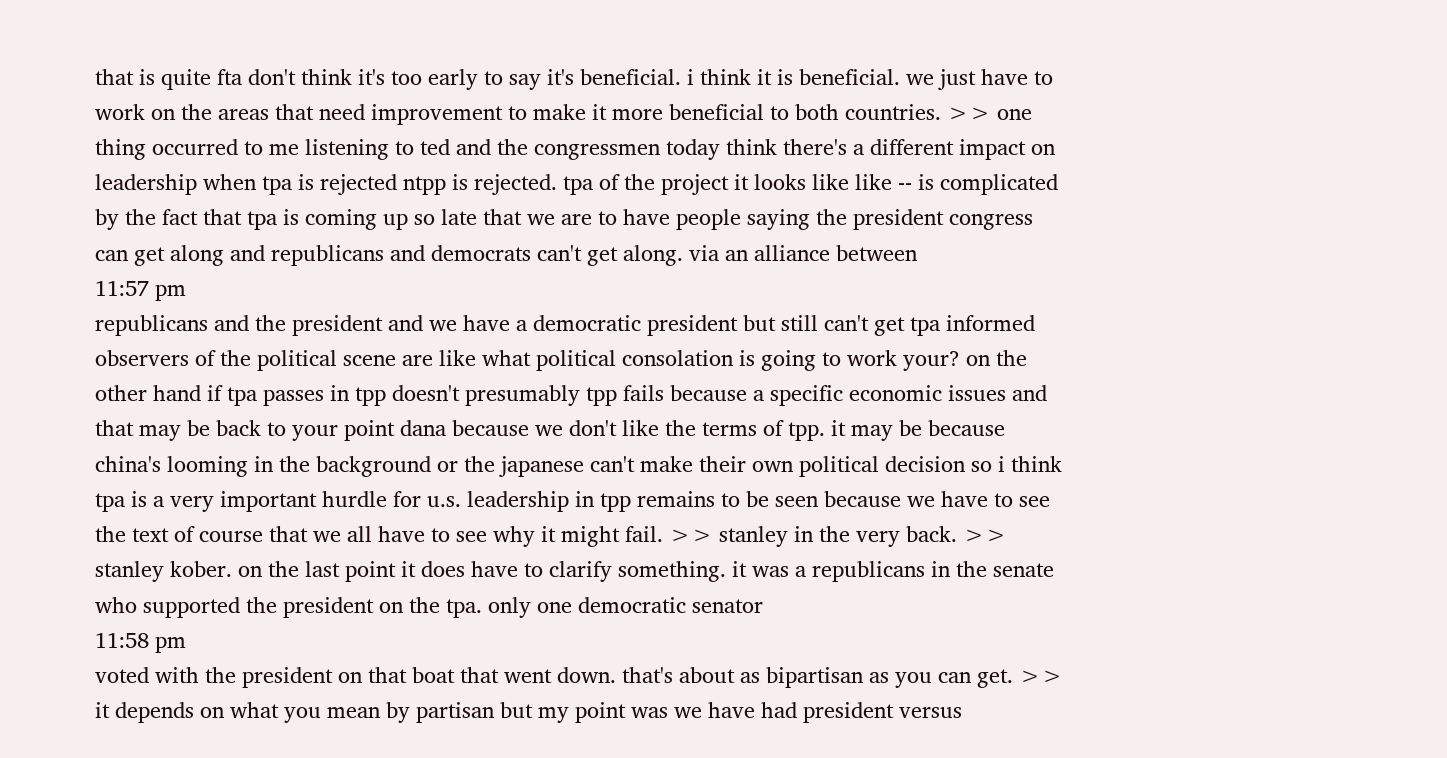that is quite fta don't think it's too early to say it's beneficial. i think it is beneficial. we just have to work on the areas that need improvement to make it more beneficial to both countries. >> one thing occurred to me listening to ted and the congressmen today think there's a different impact on leadership when tpa is rejected ntpp is rejected. tpa of the project it looks like like -- is complicated by the fact that tpa is coming up so late that we are to have people saying the president congress can get along and republicans and democrats can't get along. via an alliance between
11:57 pm
republicans and the president and we have a democratic president but still can't get tpa informed observers of the political scene are like what political consolation is going to work your? on the other hand if tpa passes in tpp doesn't presumably tpp fails because a specific economic issues and that may be back to your point dana because we don't like the terms of tpp. it may be because china's looming in the background or the japanese can't make their own political decision so i think tpa is a very important hurdle for u.s. leadership in tpp remains to be seen because we have to see the text of course that we all have to see why it might fail. >> stanley in the very back. >> stanley kober. on the last point it does have to clarify something. it was a republicans in the senate who supported the president on the tpa. only one democratic senator
11:58 pm
voted with the president on that boat that went down. that's about as bipartisan as you can get. >> it depends on what you mean by partisan but my point was we have had president versus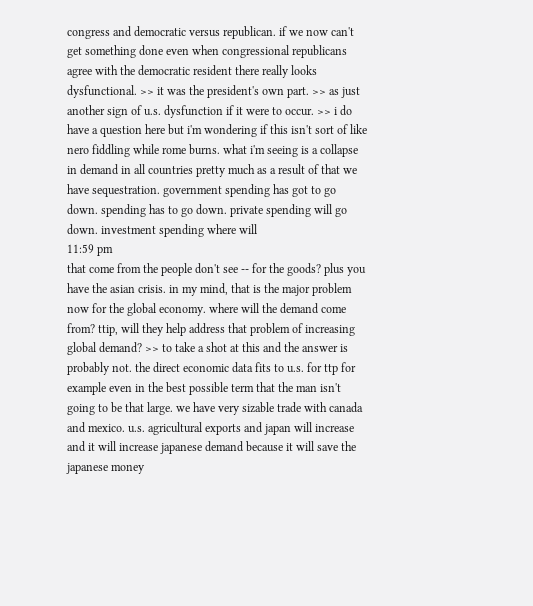congress and democratic versus republican. if we now can't get something done even when congressional republicans agree with the democratic resident there really looks dysfunctional. >> it was the president's own part. >> as just another sign of u.s. dysfunction if it were to occur. >> i do have a question here but i'm wondering if this isn't sort of like nero fiddling while rome burns. what i'm seeing is a collapse in demand in all countries pretty much as a result of that we have sequestration. government spending has got to go down. spending has to go down. private spending will go down. investment spending where will
11:59 pm
that come from the people don't see -- for the goods? plus you have the asian crisis. in my mind, that is the major problem now for the global economy. where will the demand come from? ttip, will they help address that problem of increasing global demand? >> to take a shot at this and the answer is probably not. the direct economic data fits to u.s. for ttp for example even in the best possible term that the man isn't going to be that large. we have very sizable trade with canada and mexico. u.s. agricultural exports and japan will increase and it will increase japanese demand because it will save the japanese money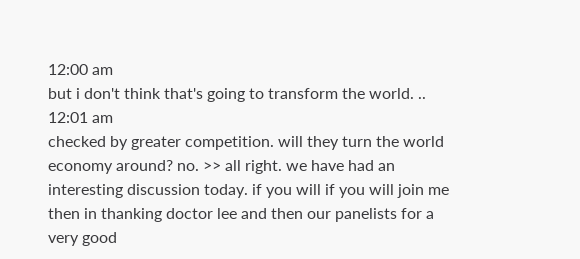12:00 am
but i don't think that's going to transform the world. ..
12:01 am
checked by greater competition. will they turn the world economy around? no. >> all right. we have had an interesting discussion today. if you will if you will join me then in thanking doctor lee and then our panelists for a very good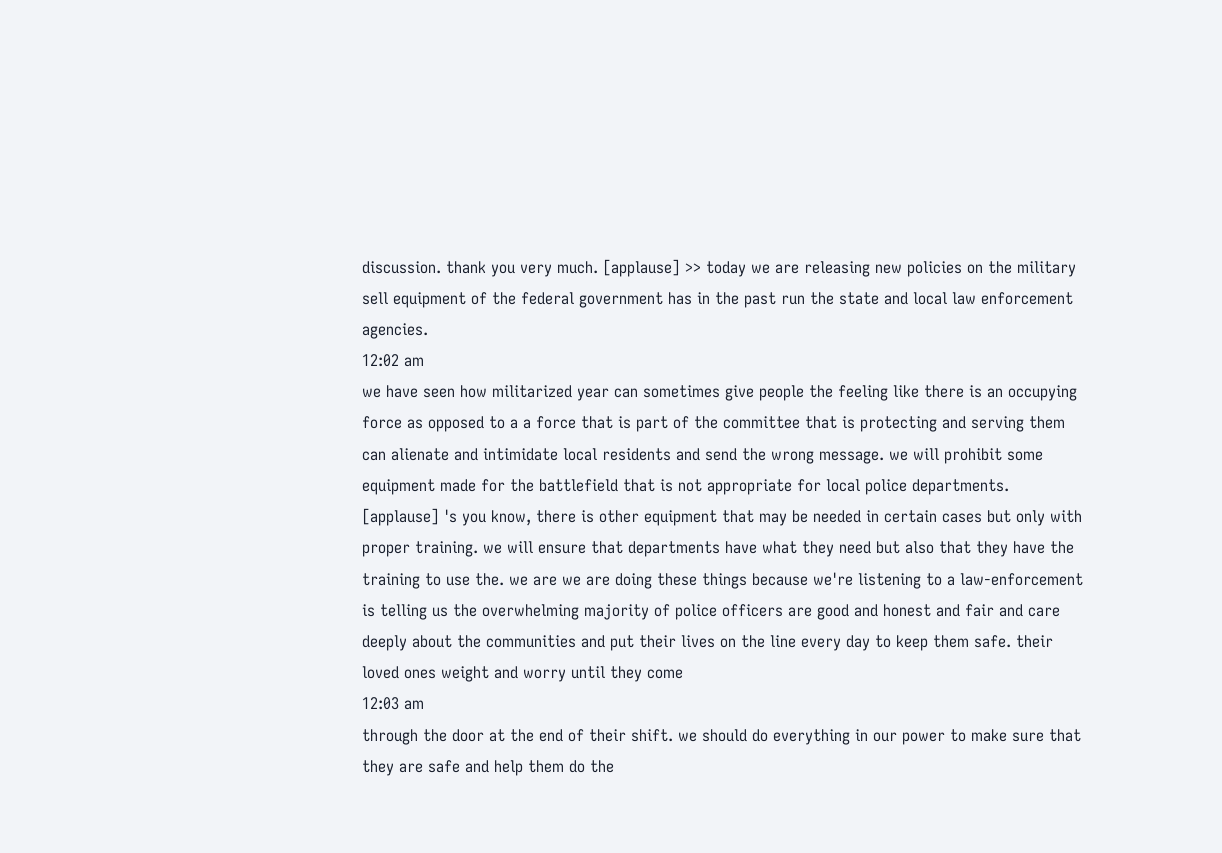discussion. thank you very much. [applause] >> today we are releasing new policies on the military sell equipment of the federal government has in the past run the state and local law enforcement agencies.
12:02 am
we have seen how militarized year can sometimes give people the feeling like there is an occupying force as opposed to a a force that is part of the committee that is protecting and serving them can alienate and intimidate local residents and send the wrong message. we will prohibit some equipment made for the battlefield that is not appropriate for local police departments. [applause] 's you know, there is other equipment that may be needed in certain cases but only with proper training. we will ensure that departments have what they need but also that they have the training to use the. we are we are doing these things because we're listening to a law-enforcement is telling us the overwhelming majority of police officers are good and honest and fair and care deeply about the communities and put their lives on the line every day to keep them safe. their loved ones weight and worry until they come
12:03 am
through the door at the end of their shift. we should do everything in our power to make sure that they are safe and help them do the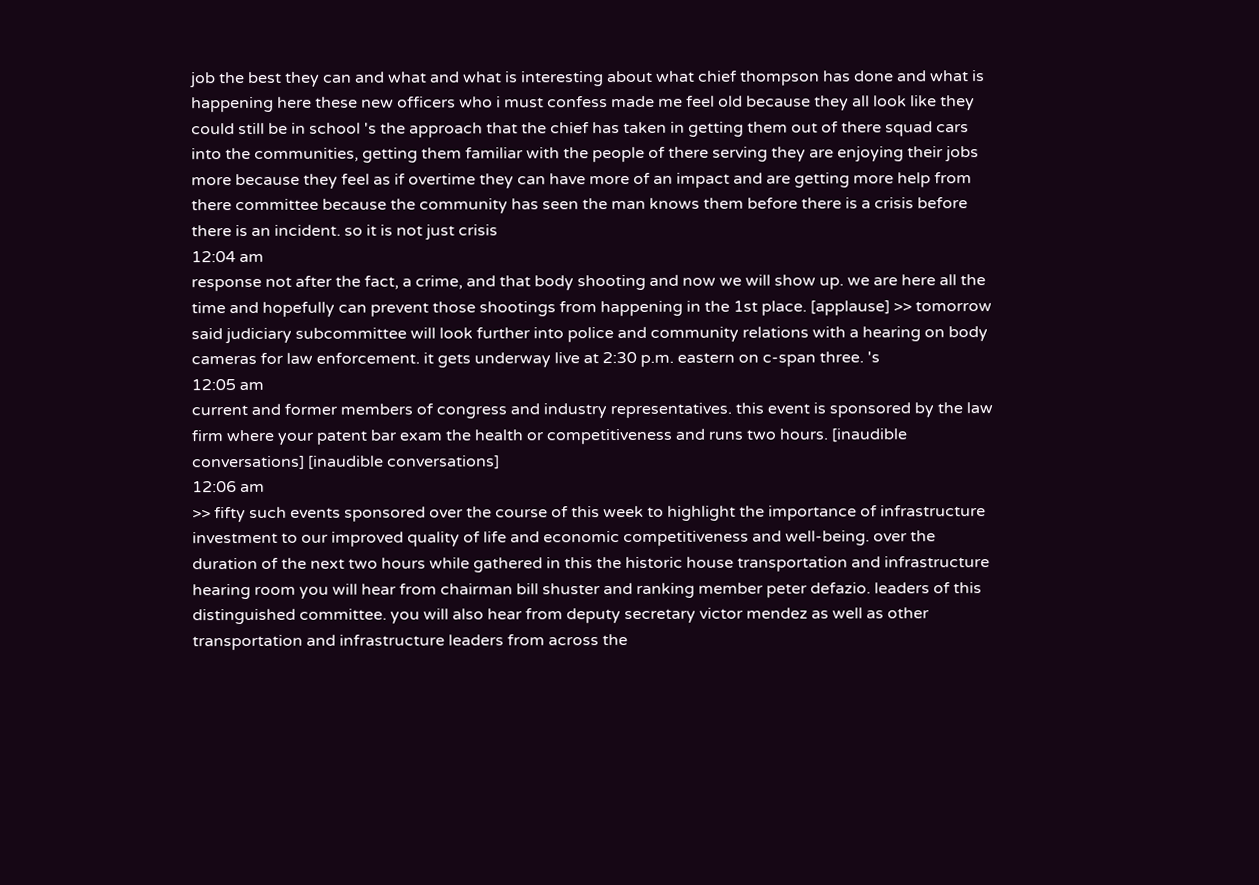job the best they can and what and what is interesting about what chief thompson has done and what is happening here these new officers who i must confess made me feel old because they all look like they could still be in school 's the approach that the chief has taken in getting them out of there squad cars into the communities, getting them familiar with the people of there serving they are enjoying their jobs more because they feel as if overtime they can have more of an impact and are getting more help from there committee because the community has seen the man knows them before there is a crisis before there is an incident. so it is not just crisis
12:04 am
response not after the fact, a crime, and that body shooting and now we will show up. we are here all the time and hopefully can prevent those shootings from happening in the 1st place. [applause] >> tomorrow said judiciary subcommittee will look further into police and community relations with a hearing on body cameras for law enforcement. it gets underway live at 2:30 p.m. eastern on c-span three. 's
12:05 am
current and former members of congress and industry representatives. this event is sponsored by the law firm where your patent bar exam the health or competitiveness and runs two hours. [inaudible conversations] [inaudible conversations]
12:06 am
>> fifty such events sponsored over the course of this week to highlight the importance of infrastructure investment to our improved quality of life and economic competitiveness and well-being. over the duration of the next two hours while gathered in this the historic house transportation and infrastructure hearing room you will hear from chairman bill shuster and ranking member peter defazio. leaders of this distinguished committee. you will also hear from deputy secretary victor mendez as well as other transportation and infrastructure leaders from across the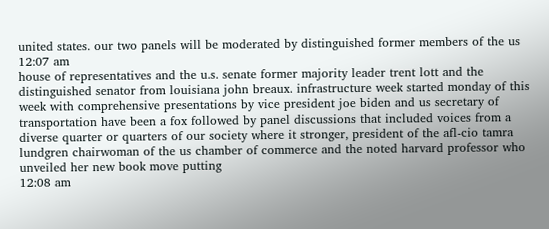united states. our two panels will be moderated by distinguished former members of the us
12:07 am
house of representatives and the u.s. senate former majority leader trent lott and the distinguished senator from louisiana john breaux. infrastructure week started monday of this week with comprehensive presentations by vice president joe biden and us secretary of transportation have been a fox followed by panel discussions that included voices from a diverse quarter or quarters of our society where it stronger, president of the afl-cio tamra lundgren chairwoman of the us chamber of commerce and the noted harvard professor who unveiled her new book move putting
12:08 am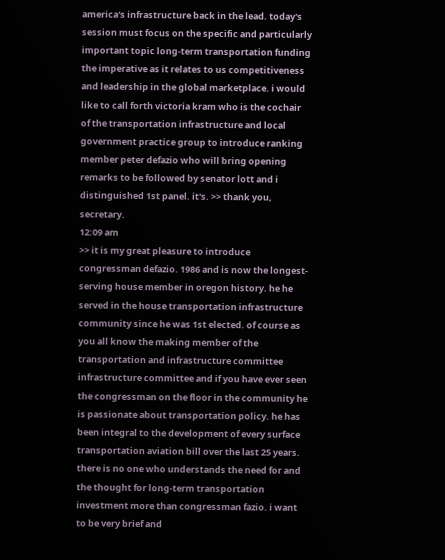america's infrastructure back in the lead. today's session must focus on the specific and particularly important topic long-term transportation funding the imperative as it relates to us competitiveness and leadership in the global marketplace. i would like to call forth victoria kram who is the cochair of the transportation infrastructure and local government practice group to introduce ranking member peter defazio who will bring opening remarks to be followed by senator lott and i distinguished 1st panel. it's. >> thank you, secretary.
12:09 am
>> it is my great pleasure to introduce congressman defazio. 1986 and is now the longest-serving house member in oregon history. he he served in the house transportation infrastructure community since he was 1st elected. of course as you all know the making member of the transportation and infrastructure committee infrastructure committee and if you have ever seen the congressman on the floor in the community he is passionate about transportation policy. he has been integral to the development of every surface transportation aviation bill over the last 25 years. there is no one who understands the need for and the thought for long-term transportation investment more than congressman fazio. i want to be very brief and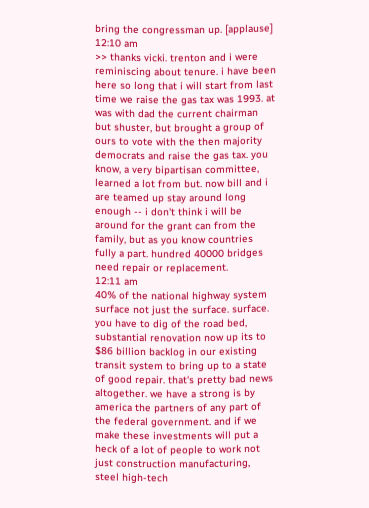bring the congressman up. [applause]
12:10 am
>> thanks vicki. trenton and i were reminiscing about tenure. i have been here so long that i will start from last time we raise the gas tax was 1993. at was with dad the current chairman but shuster, but brought a group of ours to vote with the then majority democrats and raise the gas tax. you know, a very bipartisan committee, learned a lot from but. now bill and i are teamed up stay around long enough -- i don't think i will be around for the grant can from the family, but as you know countries fully a part. hundred 40000 bridges need repair or replacement.
12:11 am
40% of the national highway system surface not just the surface. surface. you have to dig of the road bed, substantial renovation now up its to $86 billion backlog in our existing transit system to bring up to a state of good repair. that's pretty bad news altogether. we have a strong is by america the partners of any part of the federal government. and if we make these investments will put a heck of a lot of people to work not just construction manufacturing, steel high-tech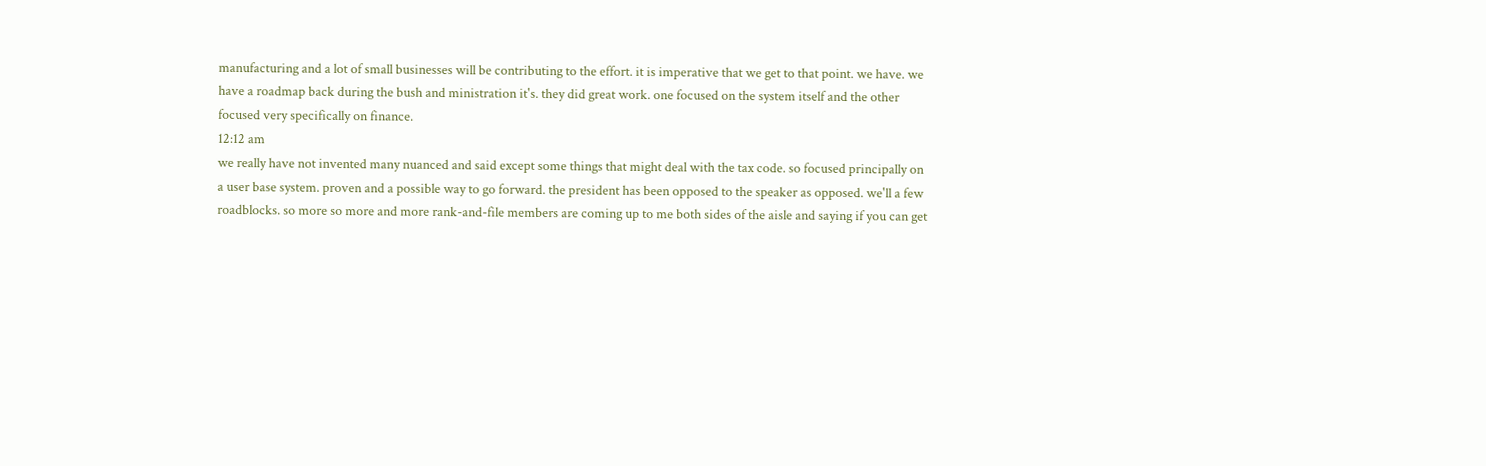manufacturing and a lot of small businesses will be contributing to the effort. it is imperative that we get to that point. we have. we have a roadmap back during the bush and ministration it's. they did great work. one focused on the system itself and the other focused very specifically on finance.
12:12 am
we really have not invented many nuanced and said except some things that might deal with the tax code. so focused principally on a user base system. proven and a possible way to go forward. the president has been opposed to the speaker as opposed. we'll a few roadblocks. so more so more and more rank-and-file members are coming up to me both sides of the aisle and saying if you can get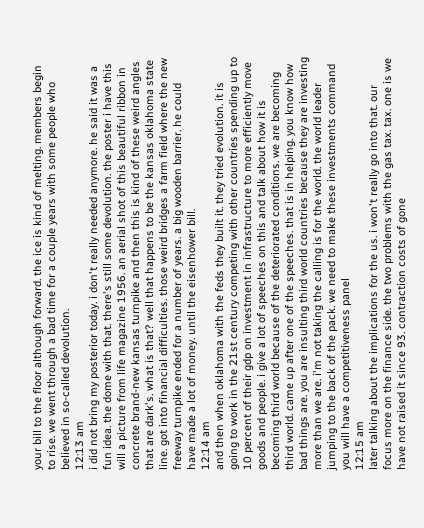your bill to the floor although forward. the ice is kind of melting. members begin to rise. we went through a bad time for a couple years with some people who believed in so-called devolution.
12:13 am
i did not bring my posterior today. i don't really needed anymore. he said it was a fun idea. the dome with that. there's still some devolution. the poster i have this will a picture from life magazine 1956. an aerial shot of this beautiful ribbon in concrete brand-new kansas turnpike and then this is kind of these weird angles that are dark's. what is that? well that happens to be the kansas oklahoma state line. got into financial difficulties. those weird bridges a farm field where the new freeway turnpike ended for a number of years. a big wooden barrier. he could have made a lot of money. until the eisenhower bill.
12:14 am
and then when oklahoma with the feds they built it. they tried evolution. it is going to work in the 21st century competing with other countries spending up to 10 percent of their gdp on investment in infrastructure to more efficiently move goods and people. i give a lot of speeches on this and talk about how it is becoming third world because of the deteriorated conditions. we are becoming third world. came up after one of the speeches. that is in helping. you know how bad things are. you are insulting third world countries because they are investing more than we are. i'm not taking the calling is for the world. the world leader jumping to the back of the pack. we need to make these investments command you will have a competitiveness panel
12:15 am
later talking about the implications for the us. i won't really go into that. our focus more on the finance side. the two problems with the gas tax. tax. one is we have not raised it since 93. contraction costs of gone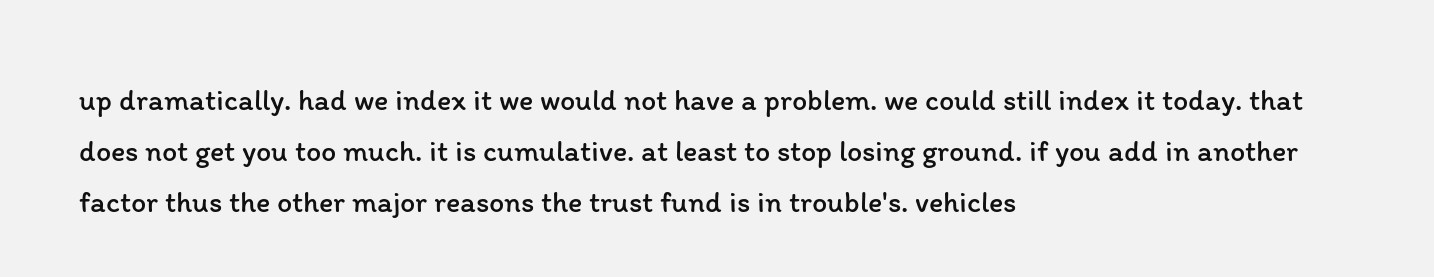up dramatically. had we index it we would not have a problem. we could still index it today. that does not get you too much. it is cumulative. at least to stop losing ground. if you add in another factor thus the other major reasons the trust fund is in trouble's. vehicles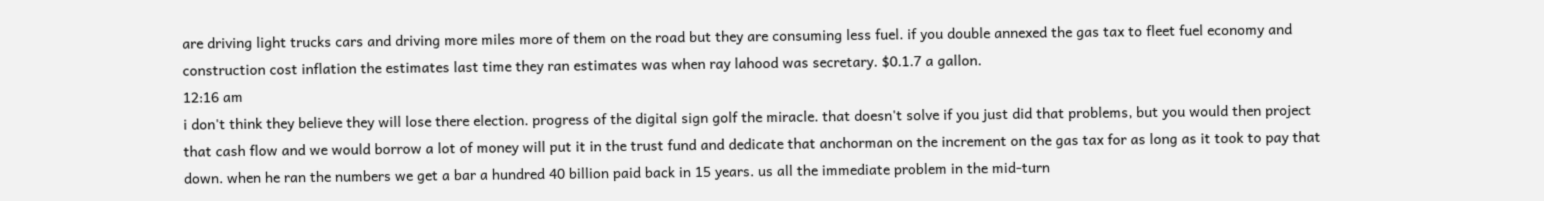are driving light trucks cars and driving more miles more of them on the road but they are consuming less fuel. if you double annexed the gas tax to fleet fuel economy and construction cost inflation the estimates last time they ran estimates was when ray lahood was secretary. $0.1.7 a gallon.
12:16 am
i don't think they believe they will lose there election. progress of the digital sign golf the miracle. that doesn't solve if you just did that problems, but you would then project that cash flow and we would borrow a lot of money will put it in the trust fund and dedicate that anchorman on the increment on the gas tax for as long as it took to pay that down. when he ran the numbers we get a bar a hundred 40 billion paid back in 15 years. us all the immediate problem in the mid-turn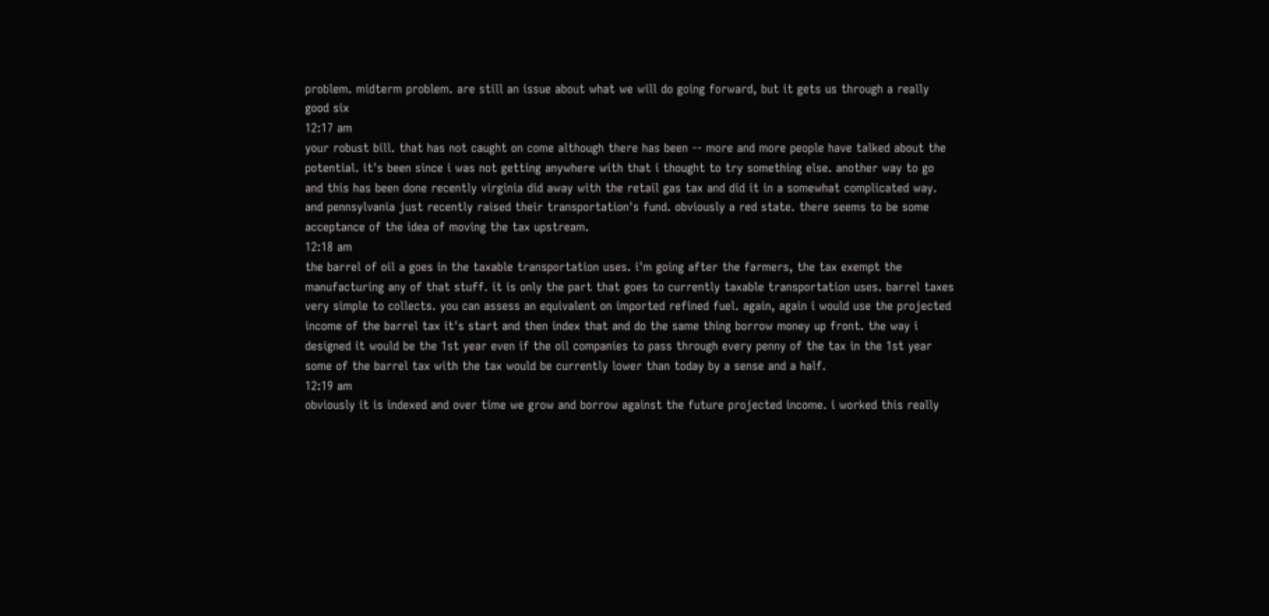problem. midterm problem. are still an issue about what we will do going forward, but it gets us through a really good six
12:17 am
your robust bill. that has not caught on come although there has been -- more and more people have talked about the potential. it's been since i was not getting anywhere with that i thought to try something else. another way to go and this has been done recently virginia did away with the retail gas tax and did it in a somewhat complicated way. and pennsylvania just recently raised their transportation's fund. obviously a red state. there seems to be some acceptance of the idea of moving the tax upstream.
12:18 am
the barrel of oil a goes in the taxable transportation uses. i'm going after the farmers, the tax exempt the manufacturing any of that stuff. it is only the part that goes to currently taxable transportation uses. barrel taxes very simple to collects. you can assess an equivalent on imported refined fuel. again, again i would use the projected income of the barrel tax it's start and then index that and do the same thing borrow money up front. the way i designed it would be the 1st year even if the oil companies to pass through every penny of the tax in the 1st year some of the barrel tax with the tax would be currently lower than today by a sense and a half.
12:19 am
obviously it is indexed and over time we grow and borrow against the future projected income. i worked this really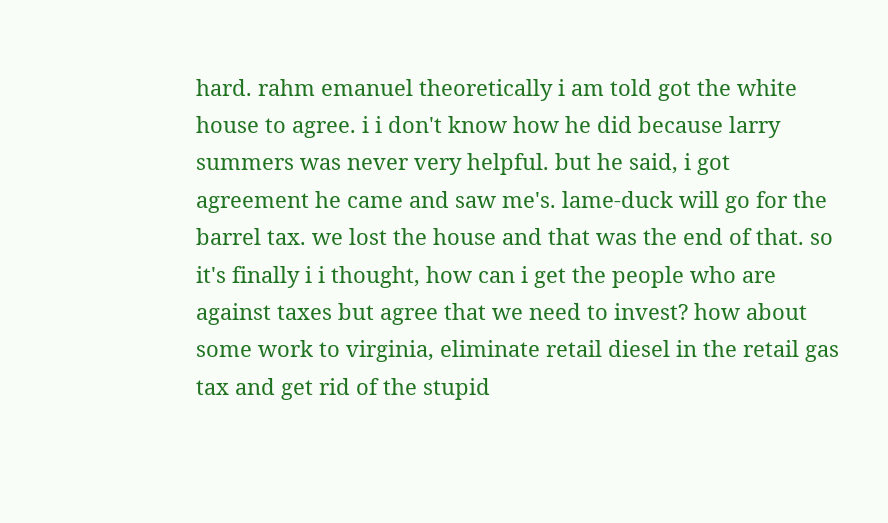hard. rahm emanuel theoretically i am told got the white house to agree. i i don't know how he did because larry summers was never very helpful. but he said, i got agreement he came and saw me's. lame-duck will go for the barrel tax. we lost the house and that was the end of that. so it's finally i i thought, how can i get the people who are against taxes but agree that we need to invest? how about some work to virginia, eliminate retail diesel in the retail gas tax and get rid of the stupid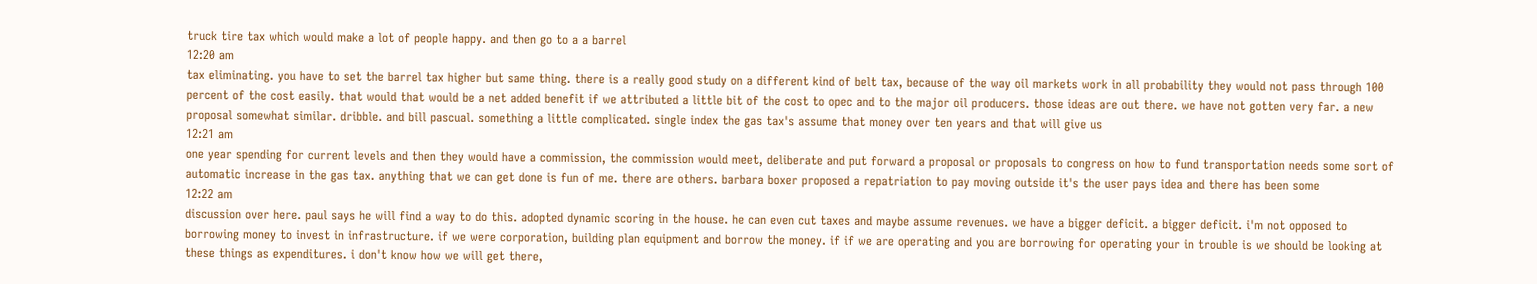truck tire tax which would make a lot of people happy. and then go to a a barrel
12:20 am
tax eliminating. you have to set the barrel tax higher but same thing. there is a really good study on a different kind of belt tax, because of the way oil markets work in all probability they would not pass through 100 percent of the cost easily. that would that would be a net added benefit if we attributed a little bit of the cost to opec and to the major oil producers. those ideas are out there. we have not gotten very far. a new proposal somewhat similar. dribble. and bill pascual. something a little complicated. single index the gas tax's assume that money over ten years and that will give us
12:21 am
one year spending for current levels and then they would have a commission, the commission would meet, deliberate and put forward a proposal or proposals to congress on how to fund transportation needs some sort of automatic increase in the gas tax. anything that we can get done is fun of me. there are others. barbara boxer proposed a repatriation to pay moving outside it's the user pays idea and there has been some
12:22 am
discussion over here. paul says he will find a way to do this. adopted dynamic scoring in the house. he can even cut taxes and maybe assume revenues. we have a bigger deficit. a bigger deficit. i'm not opposed to borrowing money to invest in infrastructure. if we were corporation, building plan equipment and borrow the money. if if we are operating and you are borrowing for operating your in trouble is we should be looking at these things as expenditures. i don't know how we will get there,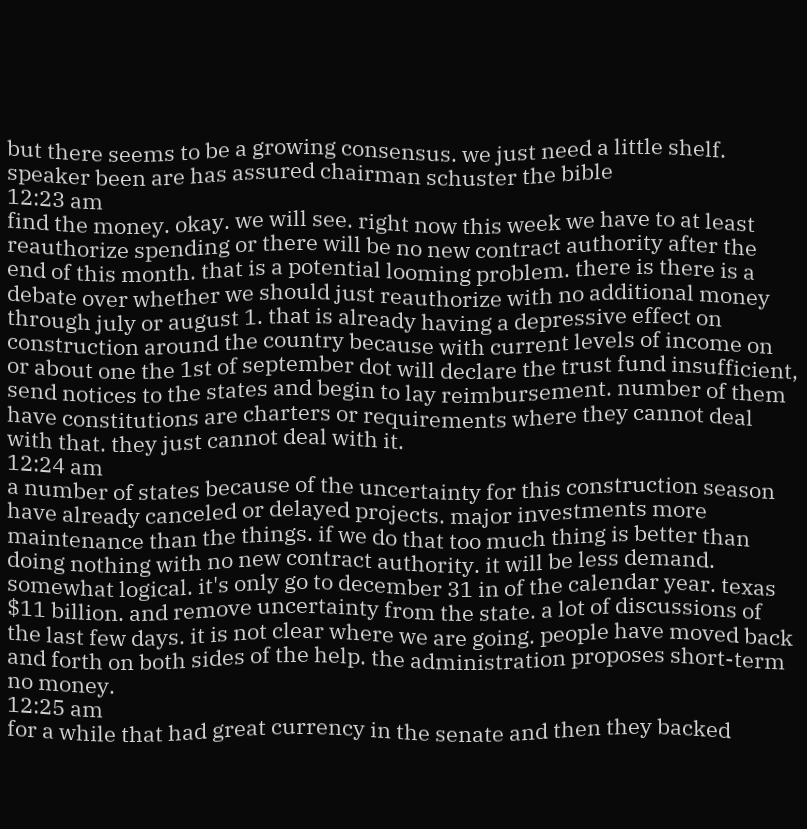but there seems to be a growing consensus. we just need a little shelf. speaker been are has assured chairman schuster the bible
12:23 am
find the money. okay. we will see. right now this week we have to at least reauthorize spending or there will be no new contract authority after the end of this month. that is a potential looming problem. there is there is a debate over whether we should just reauthorize with no additional money through july or august 1. that is already having a depressive effect on construction around the country because with current levels of income on or about one the 1st of september dot will declare the trust fund insufficient, send notices to the states and begin to lay reimbursement. number of them have constitutions are charters or requirements where they cannot deal with that. they just cannot deal with it.
12:24 am
a number of states because of the uncertainty for this construction season have already canceled or delayed projects. major investments more maintenance than the things. if we do that too much thing is better than doing nothing with no new contract authority. it will be less demand. somewhat logical. it's only go to december 31 in of the calendar year. texas $11 billion. and remove uncertainty from the state. a lot of discussions of the last few days. it is not clear where we are going. people have moved back and forth on both sides of the help. the administration proposes short-term no money.
12:25 am
for a while that had great currency in the senate and then they backed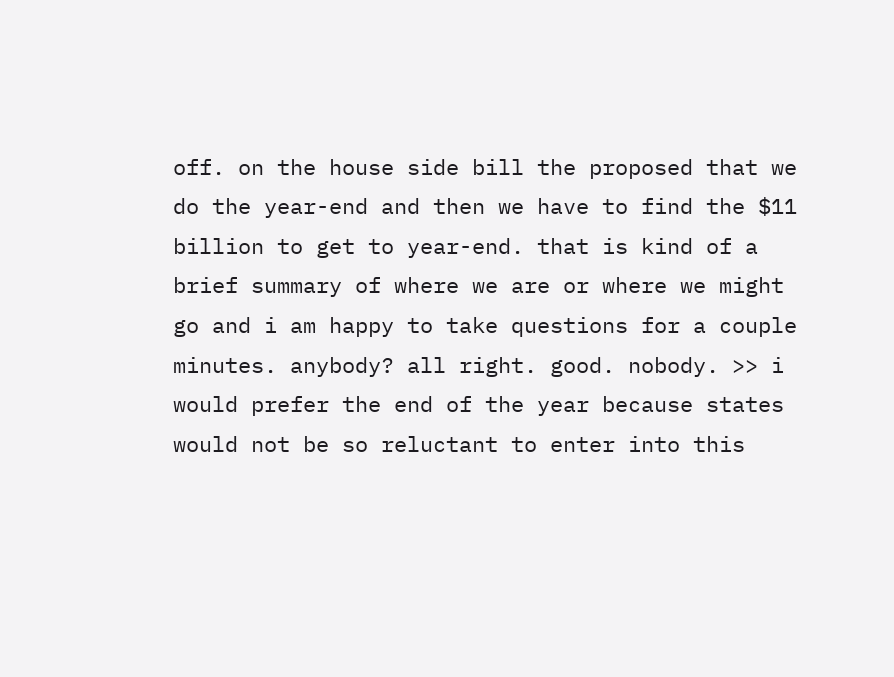off. on the house side bill the proposed that we do the year-end and then we have to find the $11 billion to get to year-end. that is kind of a brief summary of where we are or where we might go and i am happy to take questions for a couple minutes. anybody? all right. good. nobody. >> i would prefer the end of the year because states would not be so reluctant to enter into this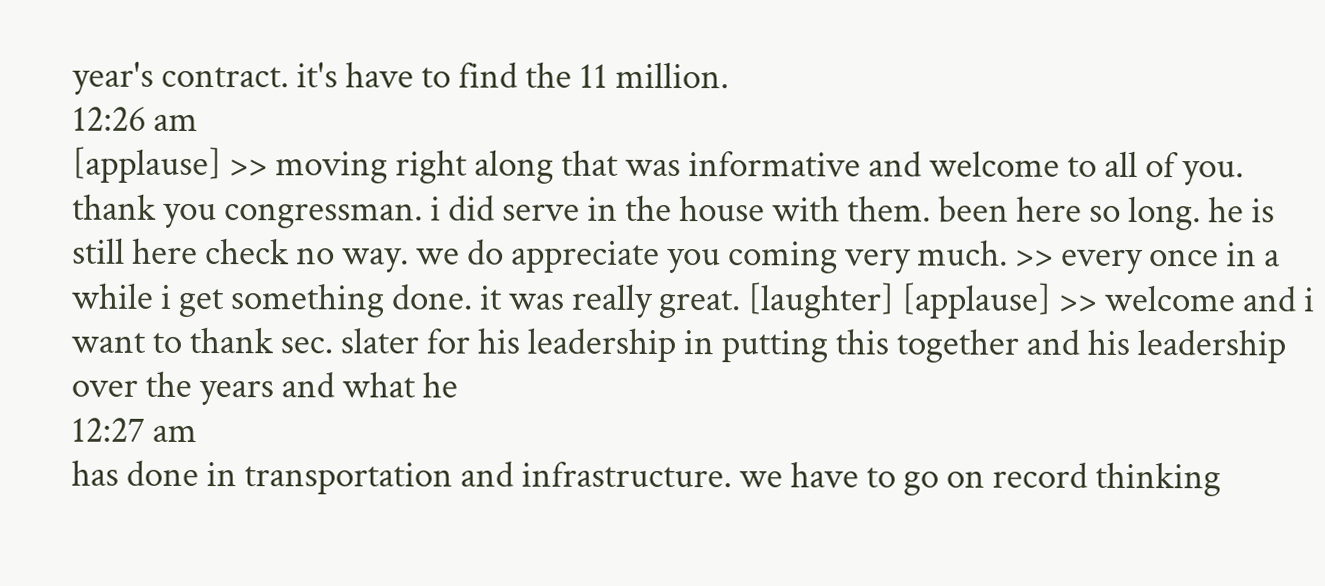year's contract. it's have to find the 11 million.
12:26 am
[applause] >> moving right along that was informative and welcome to all of you. thank you congressman. i did serve in the house with them. been here so long. he is still here check no way. we do appreciate you coming very much. >> every once in a while i get something done. it was really great. [laughter] [applause] >> welcome and i want to thank sec. slater for his leadership in putting this together and his leadership over the years and what he
12:27 am
has done in transportation and infrastructure. we have to go on record thinking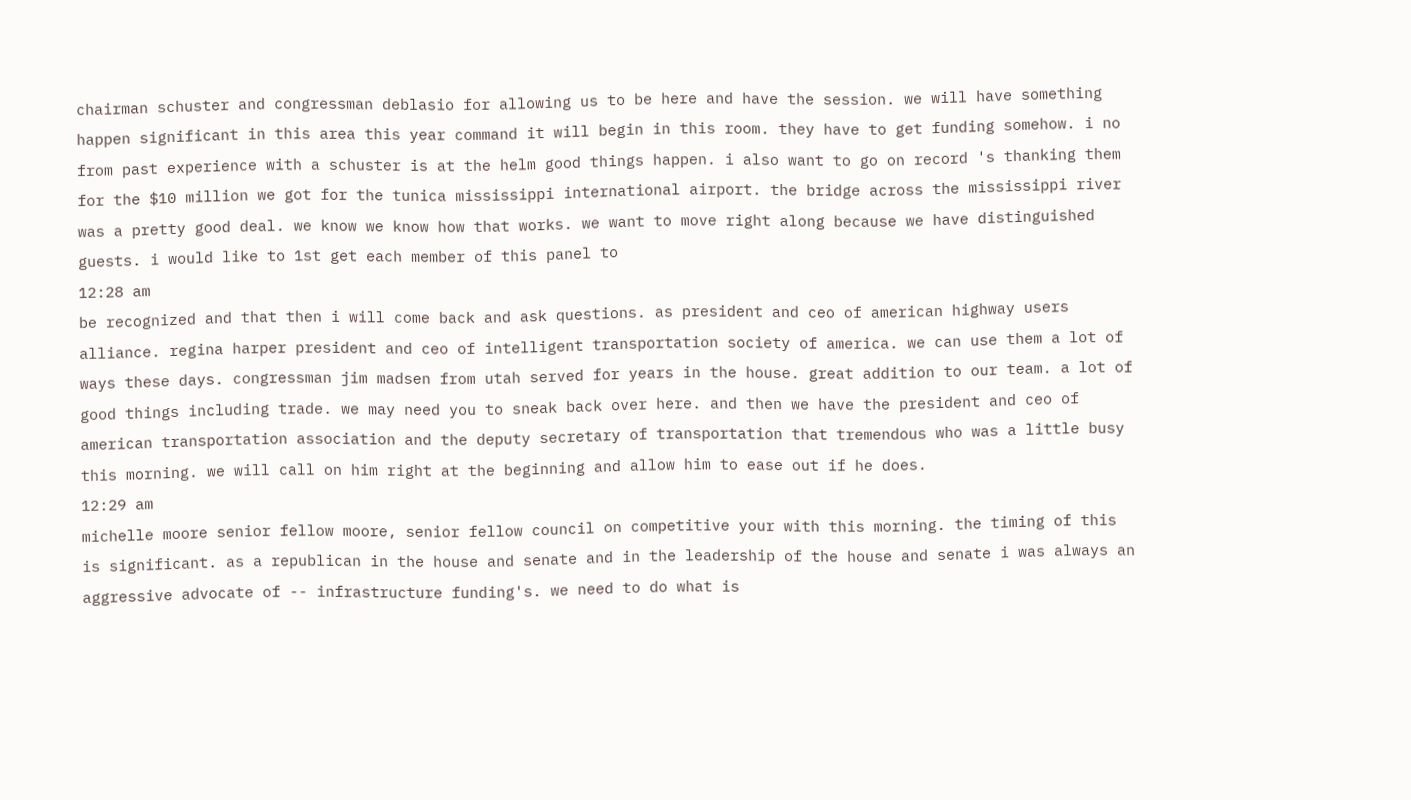chairman schuster and congressman deblasio for allowing us to be here and have the session. we will have something happen significant in this area this year command it will begin in this room. they have to get funding somehow. i no from past experience with a schuster is at the helm good things happen. i also want to go on record 's thanking them for the $10 million we got for the tunica mississippi international airport. the bridge across the mississippi river was a pretty good deal. we know we know how that works. we want to move right along because we have distinguished guests. i would like to 1st get each member of this panel to
12:28 am
be recognized and that then i will come back and ask questions. as president and ceo of american highway users alliance. regina harper president and ceo of intelligent transportation society of america. we can use them a lot of ways these days. congressman jim madsen from utah served for years in the house. great addition to our team. a lot of good things including trade. we may need you to sneak back over here. and then we have the president and ceo of american transportation association and the deputy secretary of transportation that tremendous who was a little busy this morning. we will call on him right at the beginning and allow him to ease out if he does.
12:29 am
michelle moore senior fellow moore, senior fellow council on competitive your with this morning. the timing of this is significant. as a republican in the house and senate and in the leadership of the house and senate i was always an aggressive advocate of -- infrastructure funding's. we need to do what is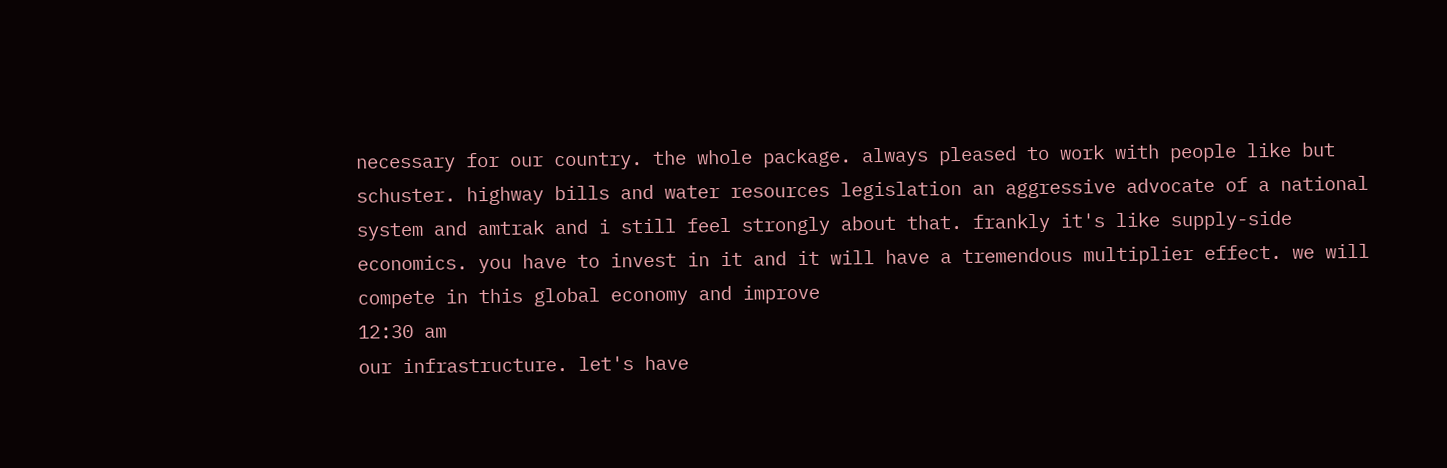necessary for our country. the whole package. always pleased to work with people like but schuster. highway bills and water resources legislation an aggressive advocate of a national system and amtrak and i still feel strongly about that. frankly it's like supply-side economics. you have to invest in it and it will have a tremendous multiplier effect. we will compete in this global economy and improve
12:30 am
our infrastructure. let's have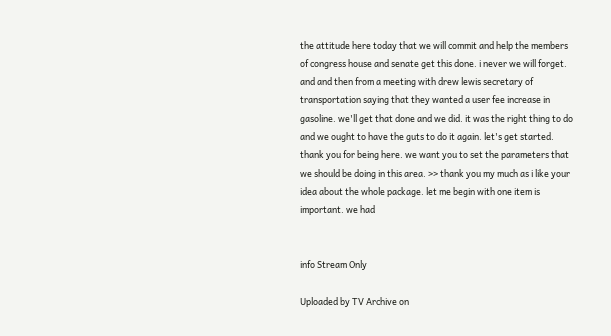the attitude here today that we will commit and help the members of congress house and senate get this done. i never we will forget. and and then from a meeting with drew lewis secretary of transportation saying that they wanted a user fee increase in gasoline. we'll get that done and we did. it was the right thing to do and we ought to have the guts to do it again. let's get started. thank you for being here. we want you to set the parameters that we should be doing in this area. >> thank you my much as i like your idea about the whole package. let me begin with one item is important. we had


info Stream Only

Uploaded by TV Archive on